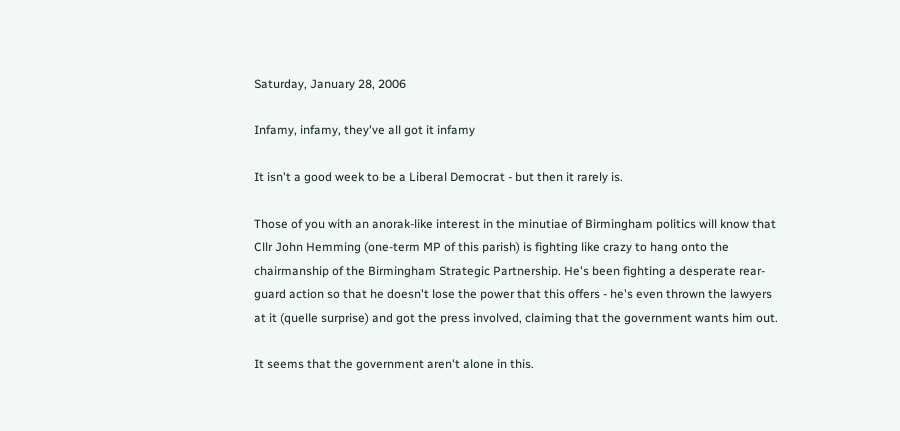Saturday, January 28, 2006

Infamy, infamy, they've all got it infamy

It isn't a good week to be a Liberal Democrat - but then it rarely is.

Those of you with an anorak-like interest in the minutiae of Birmingham politics will know that Cllr John Hemming (one-term MP of this parish) is fighting like crazy to hang onto the chairmanship of the Birmingham Strategic Partnership. He's been fighting a desperate rear-guard action so that he doesn't lose the power that this offers - he's even thrown the lawyers at it (quelle surprise) and got the press involved, claiming that the government wants him out.

It seems that the government aren't alone in this.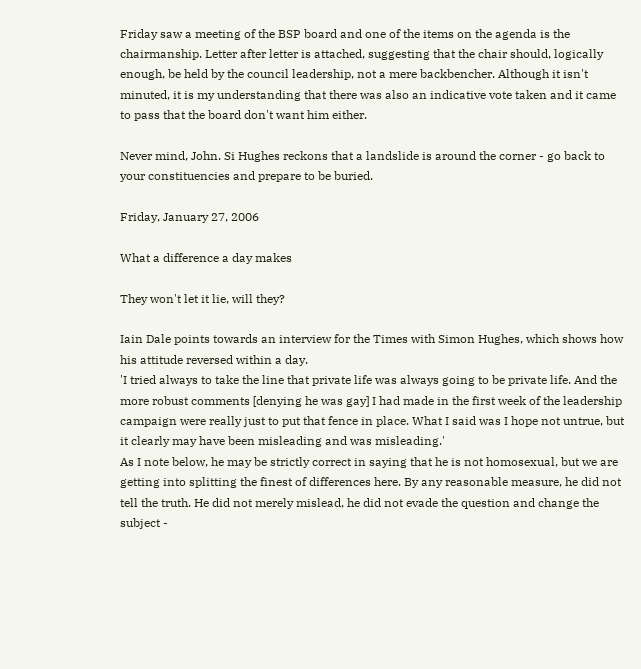Friday saw a meeting of the BSP board and one of the items on the agenda is the chairmanship. Letter after letter is attached, suggesting that the chair should, logically enough, be held by the council leadership, not a mere backbencher. Although it isn't minuted, it is my understanding that there was also an indicative vote taken and it came to pass that the board don't want him either.

Never mind, John. Si Hughes reckons that a landslide is around the corner - go back to your constituencies and prepare to be buried.

Friday, January 27, 2006

What a difference a day makes

They won't let it lie, will they?

Iain Dale points towards an interview for the Times with Simon Hughes, which shows how his attitude reversed within a day.
'I tried always to take the line that private life was always going to be private life. And the more robust comments [denying he was gay] I had made in the first week of the leadership campaign were really just to put that fence in place. What I said was I hope not untrue, but it clearly may have been misleading and was misleading.'
As I note below, he may be strictly correct in saying that he is not homosexual, but we are getting into splitting the finest of differences here. By any reasonable measure, he did not tell the truth. He did not merely mislead, he did not evade the question and change the subject -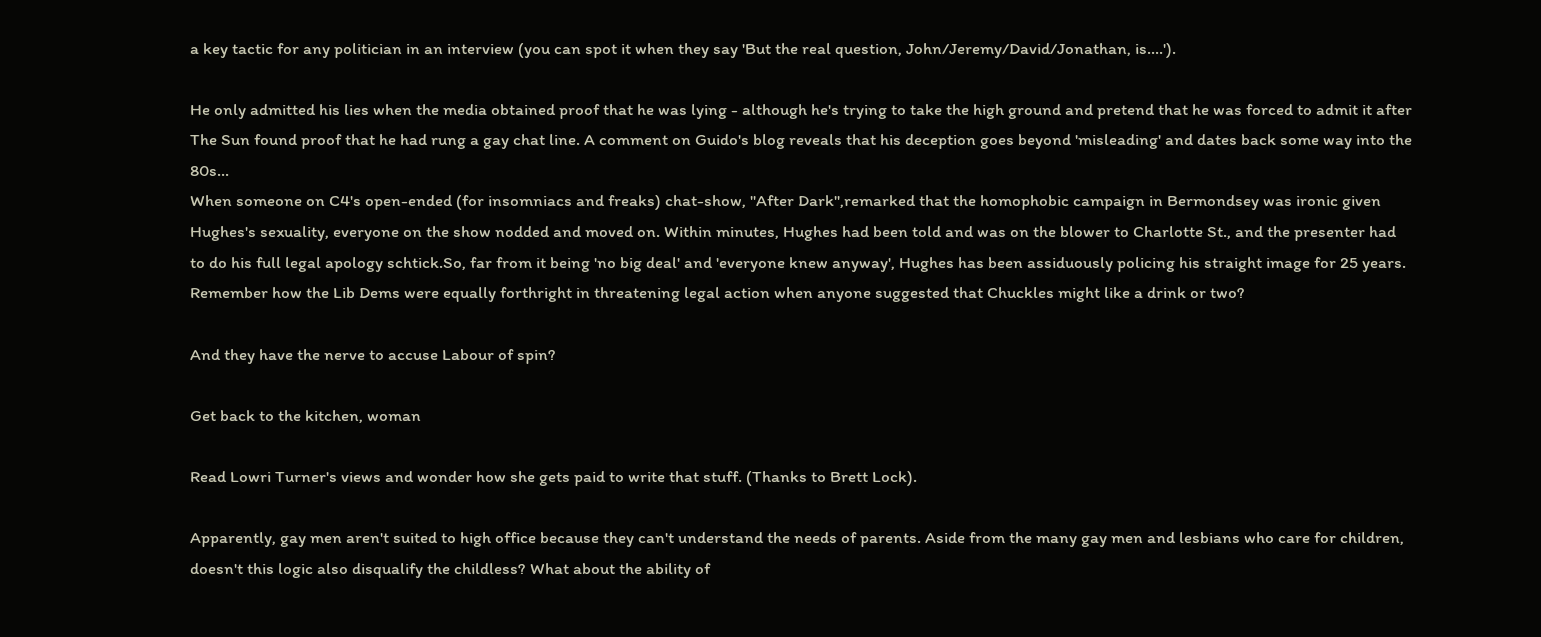a key tactic for any politician in an interview (you can spot it when they say 'But the real question, John/Jeremy/David/Jonathan, is....').

He only admitted his lies when the media obtained proof that he was lying - although he's trying to take the high ground and pretend that he was forced to admit it after The Sun found proof that he had rung a gay chat line. A comment on Guido's blog reveals that his deception goes beyond 'misleading' and dates back some way into the 80s...
When someone on C4's open-ended (for insomniacs and freaks) chat-show, "After Dark",remarked that the homophobic campaign in Bermondsey was ironic given Hughes's sexuality, everyone on the show nodded and moved on. Within minutes, Hughes had been told and was on the blower to Charlotte St., and the presenter had to do his full legal apology schtick.So, far from it being 'no big deal' and 'everyone knew anyway', Hughes has been assiduously policing his straight image for 25 years.
Remember how the Lib Dems were equally forthright in threatening legal action when anyone suggested that Chuckles might like a drink or two?

And they have the nerve to accuse Labour of spin?

Get back to the kitchen, woman

Read Lowri Turner's views and wonder how she gets paid to write that stuff. (Thanks to Brett Lock).

Apparently, gay men aren't suited to high office because they can't understand the needs of parents. Aside from the many gay men and lesbians who care for children, doesn't this logic also disqualify the childless? What about the ability of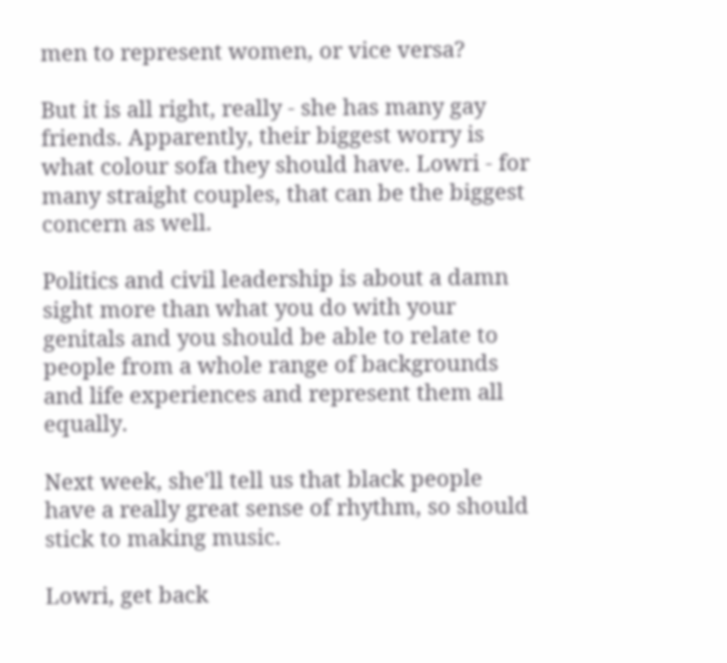men to represent women, or vice versa?

But it is all right, really - she has many gay friends. Apparently, their biggest worry is what colour sofa they should have. Lowri - for many straight couples, that can be the biggest concern as well.

Politics and civil leadership is about a damn sight more than what you do with your genitals and you should be able to relate to people from a whole range of backgrounds and life experiences and represent them all equally.

Next week, she'll tell us that black people have a really great sense of rhythm, so should stick to making music.

Lowri, get back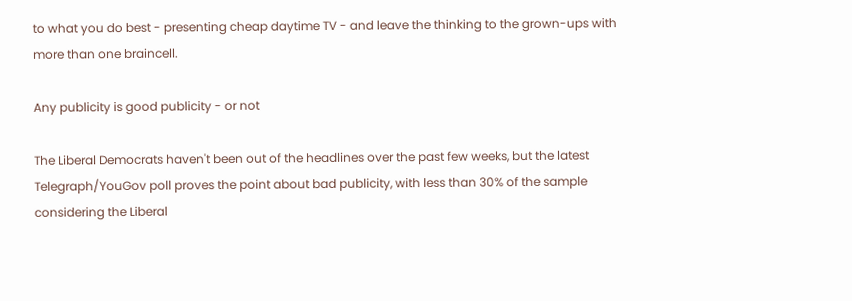to what you do best - presenting cheap daytime TV - and leave the thinking to the grown-ups with more than one braincell.

Any publicity is good publicity - or not

The Liberal Democrats haven't been out of the headlines over the past few weeks, but the latest Telegraph/YouGov poll proves the point about bad publicity, with less than 30% of the sample considering the Liberal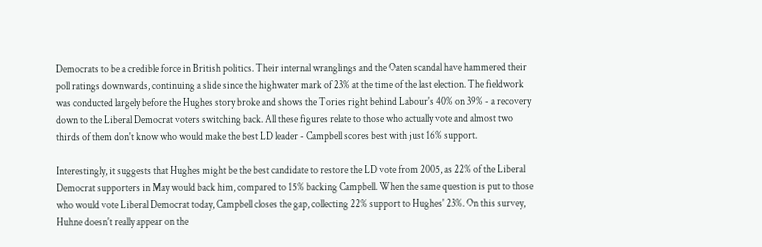Democrats to be a credible force in British politics. Their internal wranglings and the Oaten scandal have hammered their poll ratings downwards, continuing a slide since the highwater mark of 23% at the time of the last election. The fieldwork was conducted largely before the Hughes story broke and shows the Tories right behind Labour's 40% on 39% - a recovery down to the Liberal Democrat voters switching back. All these figures relate to those who actually vote and almost two thirds of them don't know who would make the best LD leader - Campbell scores best with just 16% support.

Interestingly, it suggests that Hughes might be the best candidate to restore the LD vote from 2005, as 22% of the Liberal Democrat supporters in May would back him, compared to 15% backing Campbell. When the same question is put to those who would vote Liberal Democrat today, Campbell closes the gap, collecting 22% support to Hughes' 23%. On this survey, Huhne doesn't really appear on the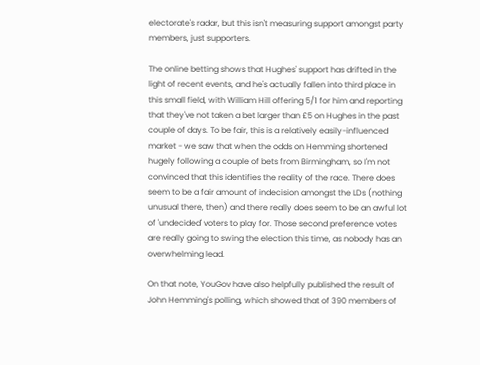electorate's radar, but this isn't measuring support amongst party members, just supporters.

The online betting shows that Hughes' support has drifted in the light of recent events, and he's actually fallen into third place in this small field, with William Hill offering 5/1 for him and reporting that they've not taken a bet larger than £5 on Hughes in the past couple of days. To be fair, this is a relatively easily-influenced market - we saw that when the odds on Hemming shortened hugely following a couple of bets from Birmingham, so I'm not convinced that this identifies the reality of the race. There does seem to be a fair amount of indecision amongst the LDs (nothing unusual there, then) and there really does seem to be an awful lot of 'undecided' voters to play for. Those second preference votes are really going to swing the election this time, as nobody has an overwhelming lead.

On that note, YouGov have also helpfully published the result of John Hemming's polling, which showed that of 390 members of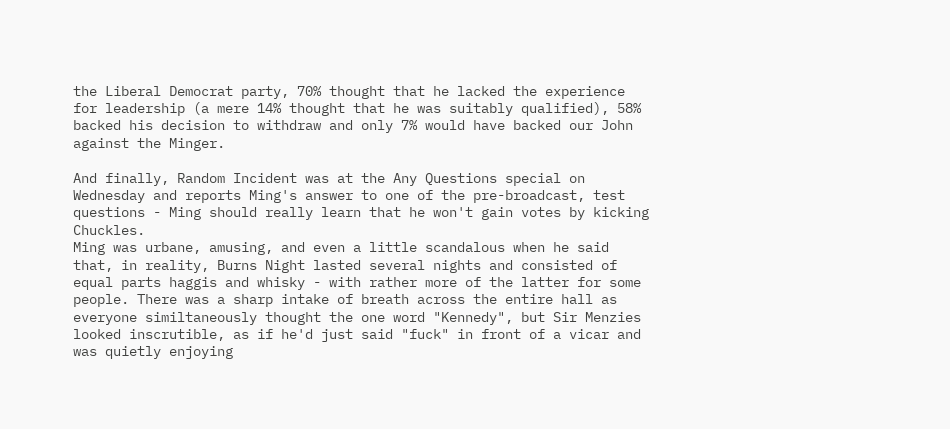the Liberal Democrat party, 70% thought that he lacked the experience for leadership (a mere 14% thought that he was suitably qualified), 58% backed his decision to withdraw and only 7% would have backed our John against the Minger.

And finally, Random Incident was at the Any Questions special on Wednesday and reports Ming's answer to one of the pre-broadcast, test questions - Ming should really learn that he won't gain votes by kicking Chuckles.
Ming was urbane, amusing, and even a little scandalous when he said that, in reality, Burns Night lasted several nights and consisted of equal parts haggis and whisky - with rather more of the latter for some people. There was a sharp intake of breath across the entire hall as everyone similtaneously thought the one word "Kennedy", but Sir Menzies looked inscrutible, as if he'd just said "fuck" in front of a vicar and was quietly enjoying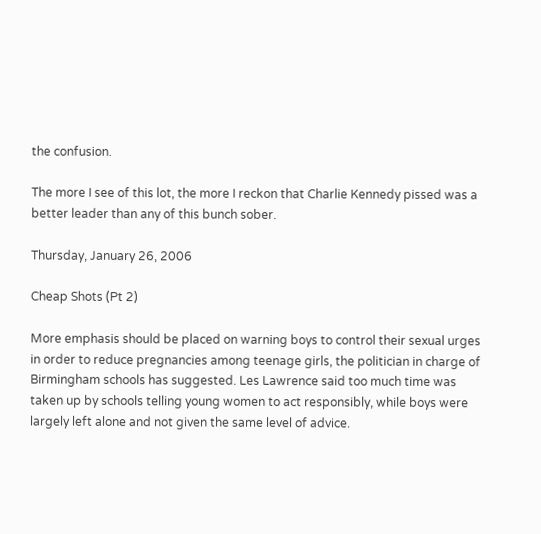the confusion.

The more I see of this lot, the more I reckon that Charlie Kennedy pissed was a better leader than any of this bunch sober.

Thursday, January 26, 2006

Cheap Shots (Pt 2)

More emphasis should be placed on warning boys to control their sexual urges in order to reduce pregnancies among teenage girls, the politician in charge of Birmingham schools has suggested. Les Lawrence said too much time was taken up by schools telling young women to act responsibly, while boys were largely left alone and not given the same level of advice.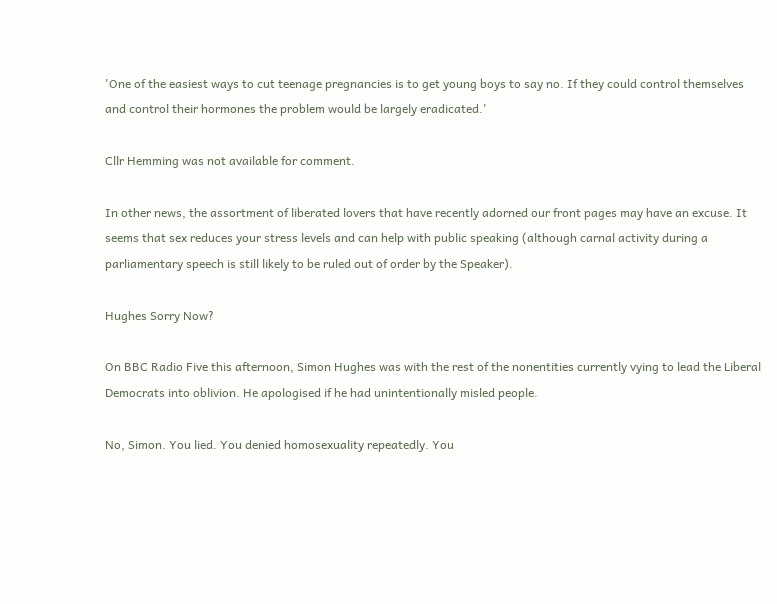'One of the easiest ways to cut teenage pregnancies is to get young boys to say no. If they could control themselves and control their hormones the problem would be largely eradicated.'

Cllr Hemming was not available for comment.

In other news, the assortment of liberated lovers that have recently adorned our front pages may have an excuse. It seems that sex reduces your stress levels and can help with public speaking (although carnal activity during a parliamentary speech is still likely to be ruled out of order by the Speaker).

Hughes Sorry Now?

On BBC Radio Five this afternoon, Simon Hughes was with the rest of the nonentities currently vying to lead the Liberal Democrats into oblivion. He apologised if he had unintentionally misled people.

No, Simon. You lied. You denied homosexuality repeatedly. You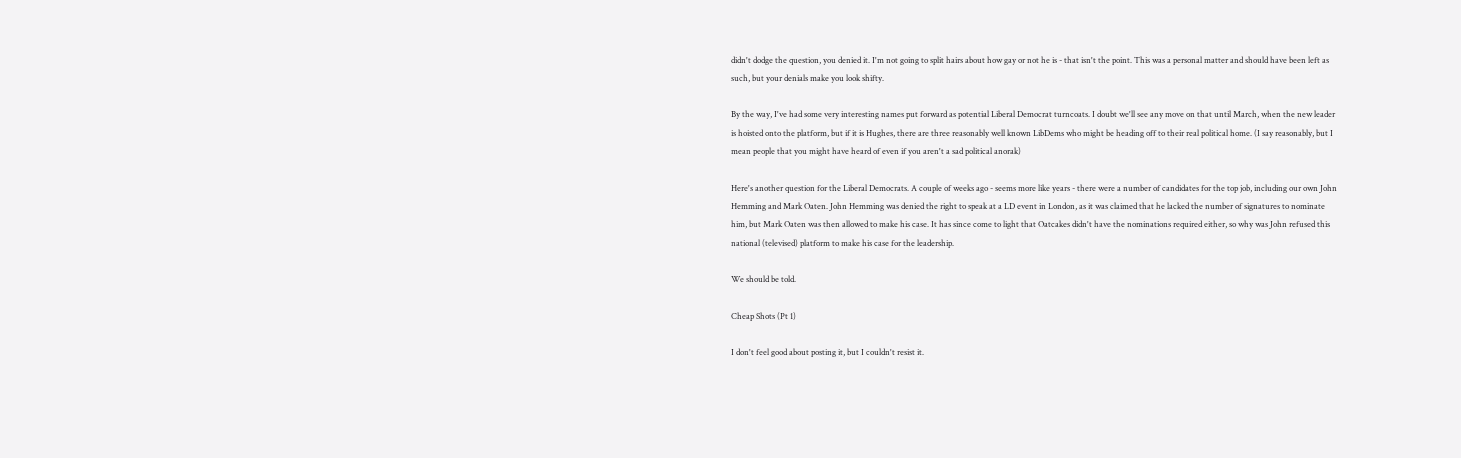didn't dodge the question, you denied it. I'm not going to split hairs about how gay or not he is - that isn't the point. This was a personal matter and should have been left as such, but your denials make you look shifty.

By the way, I've had some very interesting names put forward as potential Liberal Democrat turncoats. I doubt we'll see any move on that until March, when the new leader is hoisted onto the platform, but if it is Hughes, there are three reasonably well known LibDems who might be heading off to their real political home. (I say reasonably, but I mean people that you might have heard of even if you aren't a sad political anorak)

Here's another question for the Liberal Democrats. A couple of weeks ago - seems more like years - there were a number of candidates for the top job, including our own John Hemming and Mark Oaten. John Hemming was denied the right to speak at a LD event in London, as it was claimed that he lacked the number of signatures to nominate him, but Mark Oaten was then allowed to make his case. It has since come to light that Oatcakes didn't have the nominations required either, so why was John refused this national (televised) platform to make his case for the leadership.

We should be told.

Cheap Shots (Pt 1)

I don't feel good about posting it, but I couldn't resist it.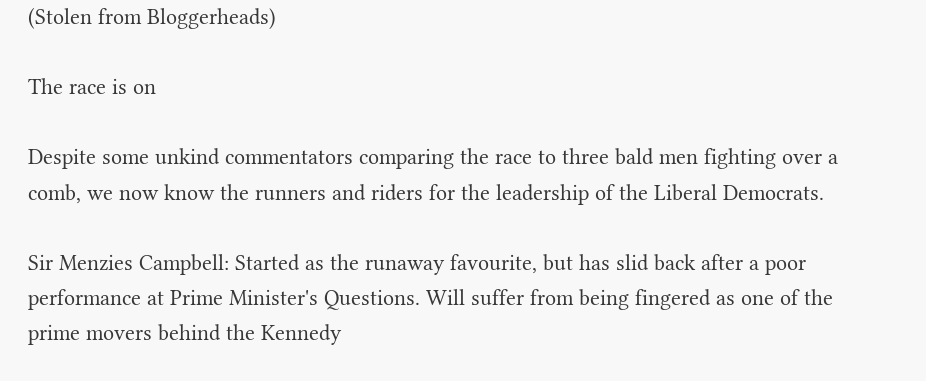(Stolen from Bloggerheads)

The race is on

Despite some unkind commentators comparing the race to three bald men fighting over a comb, we now know the runners and riders for the leadership of the Liberal Democrats.

Sir Menzies Campbell: Started as the runaway favourite, but has slid back after a poor performance at Prime Minister's Questions. Will suffer from being fingered as one of the prime movers behind the Kennedy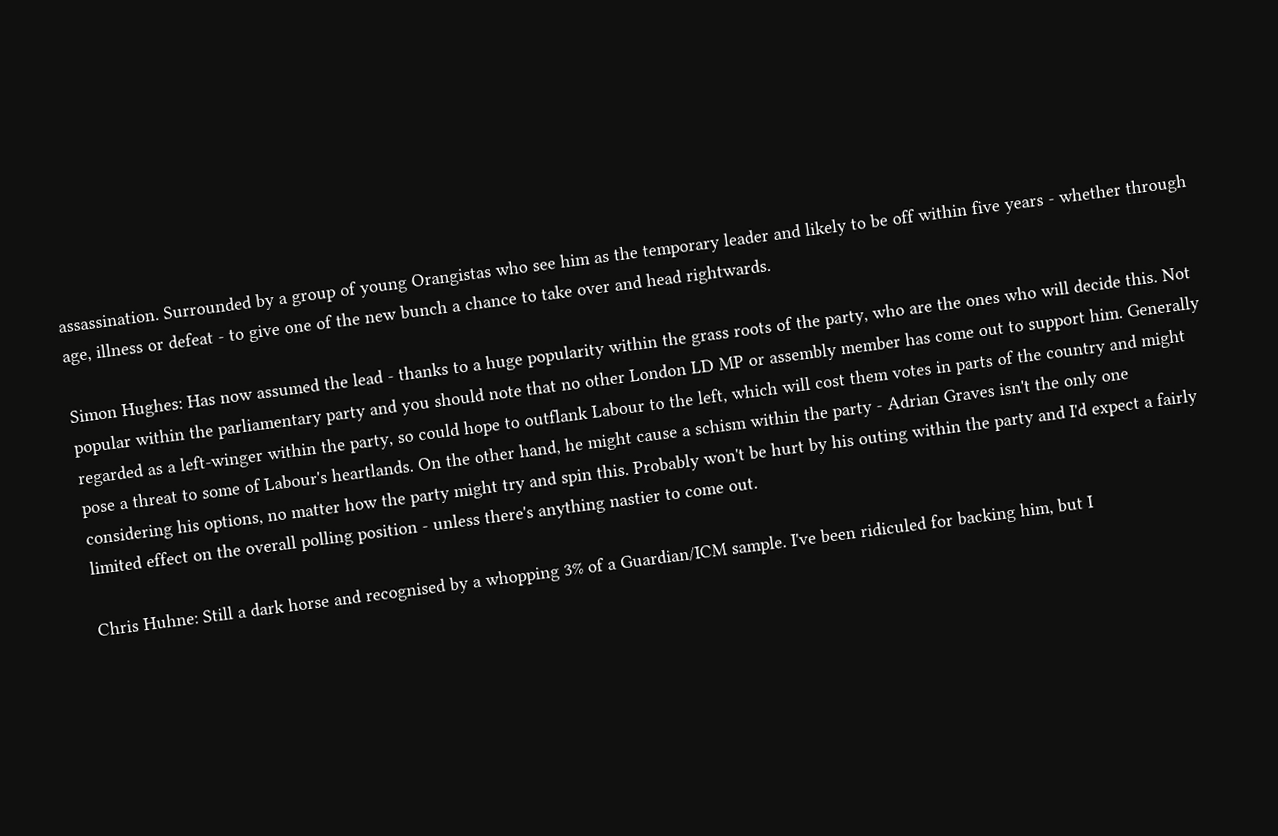assassination. Surrounded by a group of young Orangistas who see him as the temporary leader and likely to be off within five years - whether through age, illness or defeat - to give one of the new bunch a chance to take over and head rightwards.

Simon Hughes: Has now assumed the lead - thanks to a huge popularity within the grass roots of the party, who are the ones who will decide this. Not popular within the parliamentary party and you should note that no other London LD MP or assembly member has come out to support him. Generally regarded as a left-winger within the party, so could hope to outflank Labour to the left, which will cost them votes in parts of the country and might pose a threat to some of Labour's heartlands. On the other hand, he might cause a schism within the party - Adrian Graves isn't the only one considering his options, no matter how the party might try and spin this. Probably won't be hurt by his outing within the party and I'd expect a fairly limited effect on the overall polling position - unless there's anything nastier to come out.

Chris Huhne: Still a dark horse and recognised by a whopping 3% of a Guardian/ICM sample. I've been ridiculed for backing him, but I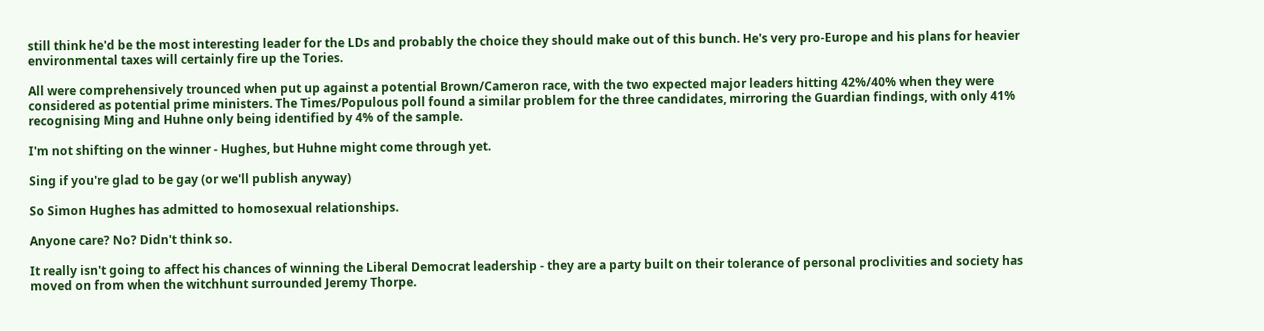still think he'd be the most interesting leader for the LDs and probably the choice they should make out of this bunch. He's very pro-Europe and his plans for heavier environmental taxes will certainly fire up the Tories.

All were comprehensively trounced when put up against a potential Brown/Cameron race, with the two expected major leaders hitting 42%/40% when they were considered as potential prime ministers. The Times/Populous poll found a similar problem for the three candidates, mirroring the Guardian findings, with only 41% recognising Ming and Huhne only being identified by 4% of the sample.

I'm not shifting on the winner - Hughes, but Huhne might come through yet.

Sing if you're glad to be gay (or we'll publish anyway)

So Simon Hughes has admitted to homosexual relationships.

Anyone care? No? Didn't think so.

It really isn't going to affect his chances of winning the Liberal Democrat leadership - they are a party built on their tolerance of personal proclivities and society has moved on from when the witchhunt surrounded Jeremy Thorpe.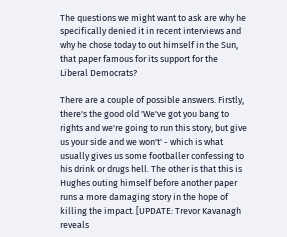The questions we might want to ask are why he specifically denied it in recent interviews and why he chose today to out himself in the Sun, that paper famous for its support for the Liberal Democrats?

There are a couple of possible answers. Firstly, there's the good old 'We've got you bang to rights and we're going to run this story, but give us your side and we won't' - which is what usually gives us some footballer confessing to his drink or drugs hell. The other is that this is Hughes outing himself before another paper runs a more damaging story in the hope of killing the impact. [UPDATE: Trevor Kavanagh reveals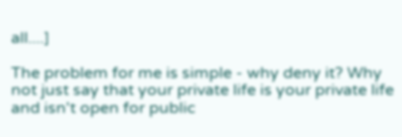all....]

The problem for me is simple - why deny it? Why not just say that your private life is your private life and isn't open for public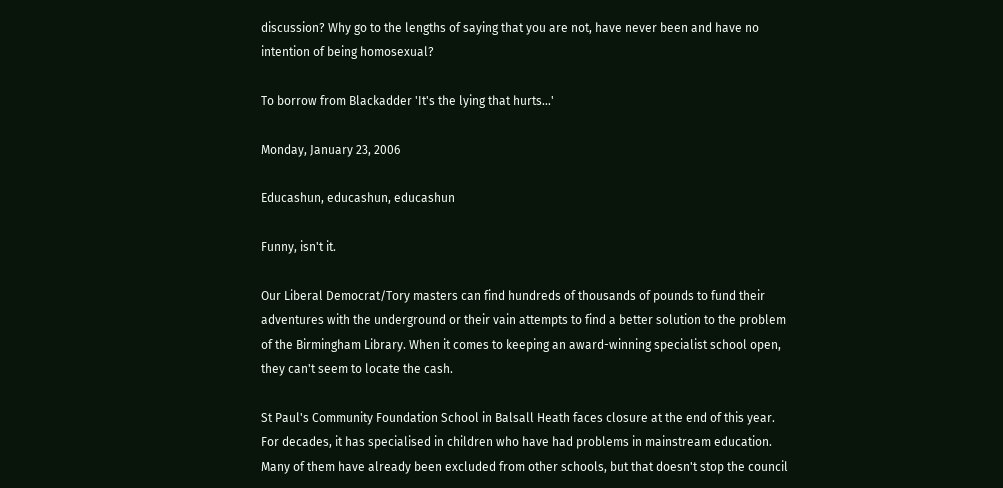discussion? Why go to the lengths of saying that you are not, have never been and have no intention of being homosexual?

To borrow from Blackadder 'It's the lying that hurts...'

Monday, January 23, 2006

Educashun, educashun, educashun

Funny, isn't it.

Our Liberal Democrat/Tory masters can find hundreds of thousands of pounds to fund their adventures with the underground or their vain attempts to find a better solution to the problem of the Birmingham Library. When it comes to keeping an award-winning specialist school open, they can't seem to locate the cash.

St Paul's Community Foundation School in Balsall Heath faces closure at the end of this year. For decades, it has specialised in children who have had problems in mainstream education. Many of them have already been excluded from other schools, but that doesn't stop the council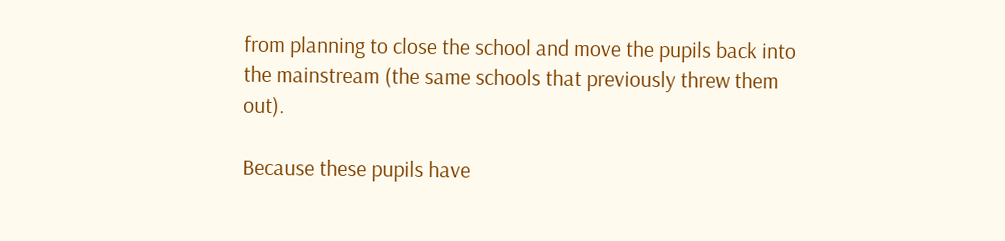from planning to close the school and move the pupils back into the mainstream (the same schools that previously threw them out).

Because these pupils have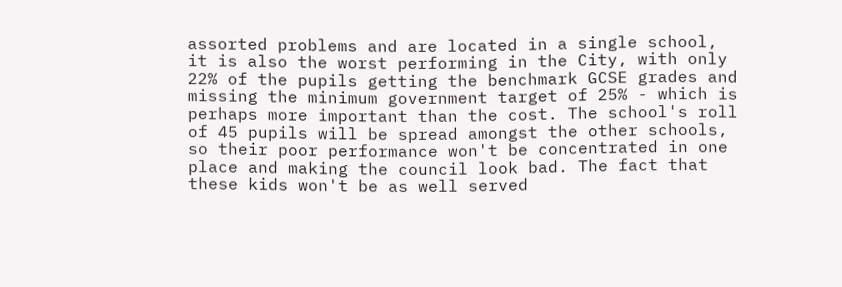assorted problems and are located in a single school, it is also the worst performing in the City, with only 22% of the pupils getting the benchmark GCSE grades and missing the minimum government target of 25% - which is perhaps more important than the cost. The school's roll of 45 pupils will be spread amongst the other schools, so their poor performance won't be concentrated in one place and making the council look bad. The fact that these kids won't be as well served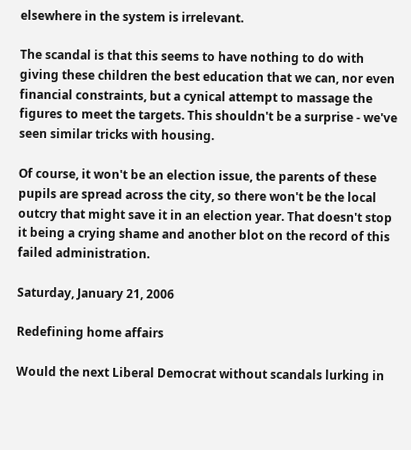elsewhere in the system is irrelevant.

The scandal is that this seems to have nothing to do with giving these children the best education that we can, nor even financial constraints, but a cynical attempt to massage the figures to meet the targets. This shouldn't be a surprise - we've seen similar tricks with housing.

Of course, it won't be an election issue, the parents of these pupils are spread across the city, so there won't be the local outcry that might save it in an election year. That doesn't stop it being a crying shame and another blot on the record of this failed administration.

Saturday, January 21, 2006

Redefining home affairs

Would the next Liberal Democrat without scandals lurking in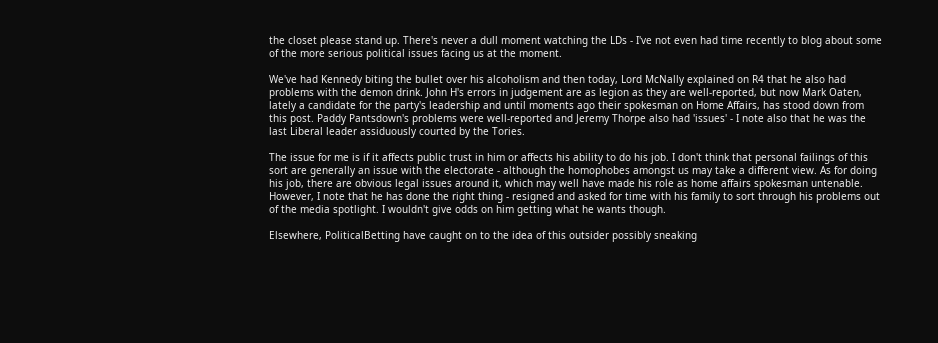the closet please stand up. There's never a dull moment watching the LDs - I've not even had time recently to blog about some of the more serious political issues facing us at the moment.

We've had Kennedy biting the bullet over his alcoholism and then today, Lord McNally explained on R4 that he also had problems with the demon drink. John H's errors in judgement are as legion as they are well-reported, but now Mark Oaten, lately a candidate for the party's leadership and until moments ago their spokesman on Home Affairs, has stood down from this post. Paddy Pantsdown's problems were well-reported and Jeremy Thorpe also had 'issues' - I note also that he was the last Liberal leader assiduously courted by the Tories.

The issue for me is if it affects public trust in him or affects his ability to do his job. I don't think that personal failings of this sort are generally an issue with the electorate - although the homophobes amongst us may take a different view. As for doing his job, there are obvious legal issues around it, which may well have made his role as home affairs spokesman untenable.
However, I note that he has done the right thing - resigned and asked for time with his family to sort through his problems out of the media spotlight. I wouldn't give odds on him getting what he wants though.

Elsewhere, PoliticalBetting have caught on to the idea of this outsider possibly sneaking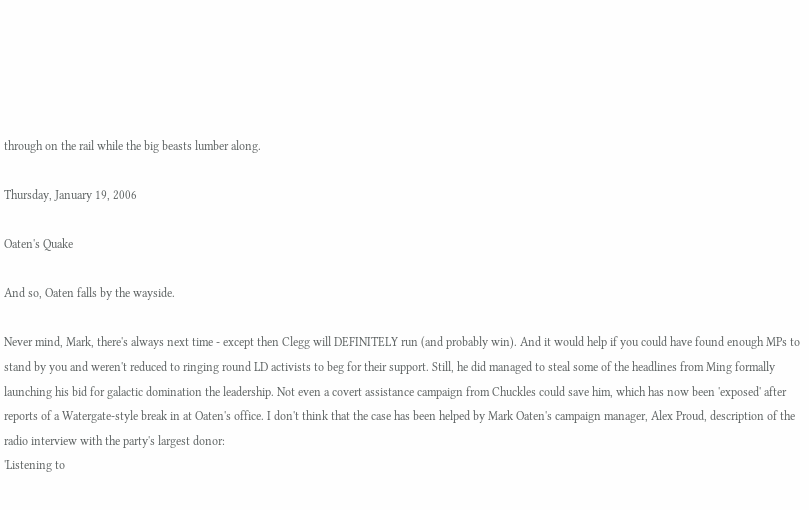through on the rail while the big beasts lumber along.

Thursday, January 19, 2006

Oaten's Quake

And so, Oaten falls by the wayside.

Never mind, Mark, there's always next time - except then Clegg will DEFINITELY run (and probably win). And it would help if you could have found enough MPs to stand by you and weren't reduced to ringing round LD activists to beg for their support. Still, he did managed to steal some of the headlines from Ming formally launching his bid for galactic domination the leadership. Not even a covert assistance campaign from Chuckles could save him, which has now been 'exposed' after reports of a Watergate-style break in at Oaten's office. I don't think that the case has been helped by Mark Oaten's campaign manager, Alex Proud, description of the radio interview with the party's largest donor:
'Listening to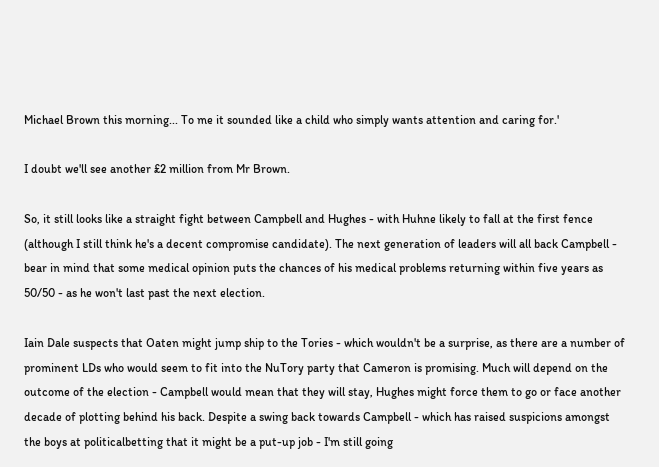Michael Brown this morning... To me it sounded like a child who simply wants attention and caring for.'

I doubt we'll see another £2 million from Mr Brown.

So, it still looks like a straight fight between Campbell and Hughes - with Huhne likely to fall at the first fence (although I still think he's a decent compromise candidate). The next generation of leaders will all back Campbell - bear in mind that some medical opinion puts the chances of his medical problems returning within five years as 50/50 - as he won't last past the next election.

Iain Dale suspects that Oaten might jump ship to the Tories - which wouldn't be a surprise, as there are a number of prominent LDs who would seem to fit into the NuTory party that Cameron is promising. Much will depend on the outcome of the election - Campbell would mean that they will stay, Hughes might force them to go or face another decade of plotting behind his back. Despite a swing back towards Campbell - which has raised suspicions amongst the boys at politicalbetting that it might be a put-up job - I'm still going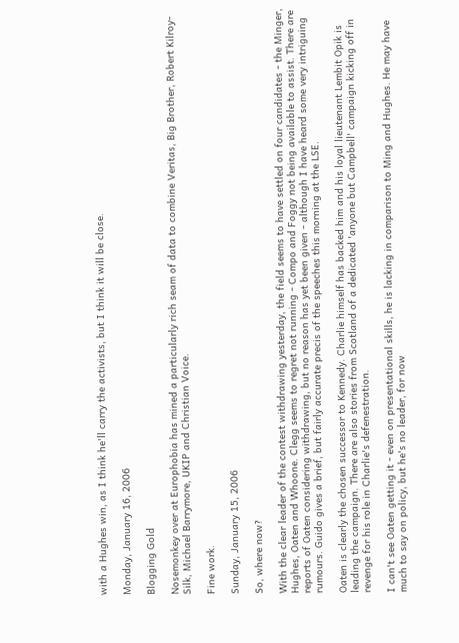with a Hughes win, as I think he'll carry the activists, but I think it will be close.

Monday, January 16, 2006

Blogging Gold

Nosemonkey over at Europhobia has mined a particularly rich seam of data to combine Veritas, Big Brother, Robert Kilroy-Silk, Michael Barrymore, UKIP and Christian Voice.

Fine work.

Sunday, January 15, 2006

So, where now?

With the clear leader of the contest withdrawing yesterday, the field seems to have settled on four candidates - the Minger, Hughes, Oaten and Whoone. Clegg seems to regret not running - Compo and Foggy not being available to assist. There are reports of Oaten considering withdrawing, but no reason has yet been given - although I have heard some very intriguing rumours. Guido gives a brief, but fairly accurate precis of the speeches this morning at the LSE.

Oaten is clearly the chosen successor to Kennedy. Charlie himself has backed him and his loyal lieutenant Lembit Opik is leading the campaign. There are also stories from Scotland of a dedicated 'anyone but Campbell' campaign kicking off in revenge for his role in Charlie's defenestration.

I can't see Oaten getting it - even on presentational skills, he is lacking in comparison to Ming and Hughes. He may have much to say on policy, but he's no leader, for now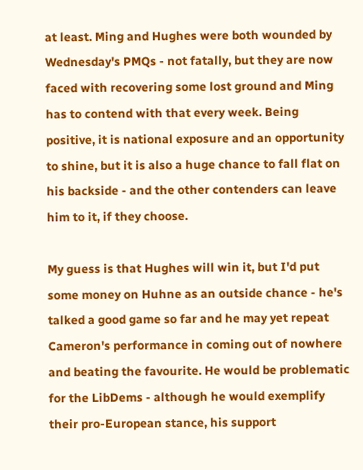at least. Ming and Hughes were both wounded by Wednesday's PMQs - not fatally, but they are now faced with recovering some lost ground and Ming has to contend with that every week. Being positive, it is national exposure and an opportunity to shine, but it is also a huge chance to fall flat on his backside - and the other contenders can leave him to it, if they choose.

My guess is that Hughes will win it, but I'd put some money on Huhne as an outside chance - he's talked a good game so far and he may yet repeat Cameron's performance in coming out of nowhere and beating the favourite. He would be problematic for the LibDems - although he would exemplify their pro-European stance, his support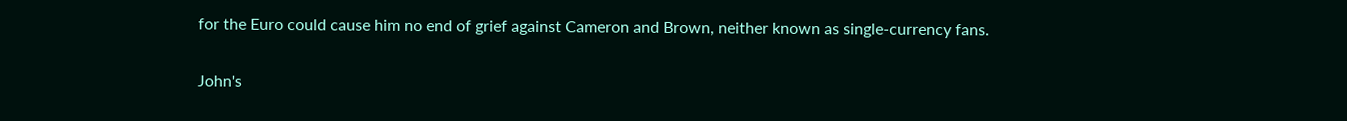for the Euro could cause him no end of grief against Cameron and Brown, neither known as single-currency fans.

John's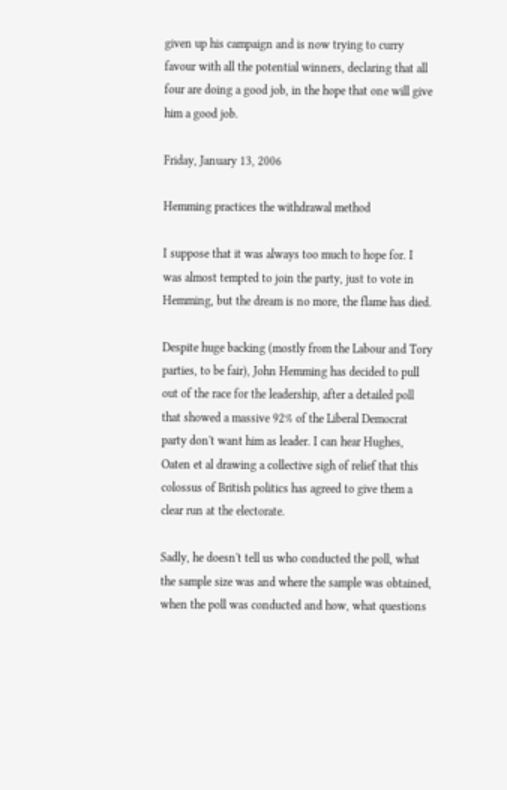given up his campaign and is now trying to curry favour with all the potential winners, declaring that all four are doing a good job, in the hope that one will give him a good job.

Friday, January 13, 2006

Hemming practices the withdrawal method

I suppose that it was always too much to hope for. I was almost tempted to join the party, just to vote in Hemming, but the dream is no more, the flame has died.

Despite huge backing (mostly from the Labour and Tory parties, to be fair), John Hemming has decided to pull out of the race for the leadership, after a detailed poll that showed a massive 92% of the Liberal Democrat party don't want him as leader. I can hear Hughes, Oaten et al drawing a collective sigh of relief that this colossus of British politics has agreed to give them a clear run at the electorate.

Sadly, he doesn't tell us who conducted the poll, what the sample size was and where the sample was obtained, when the poll was conducted and how, what questions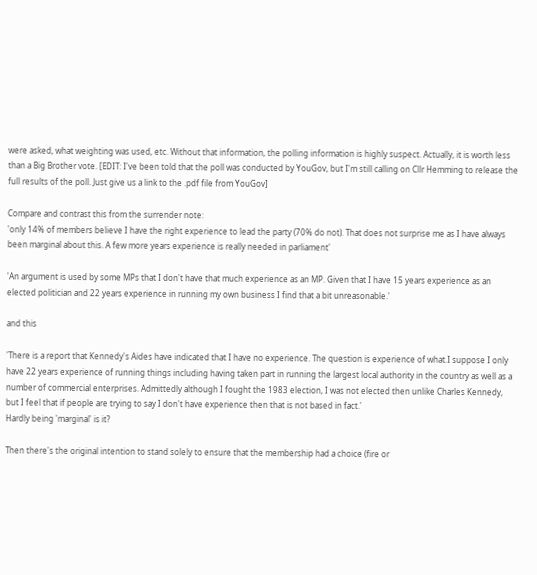were asked, what weighting was used, etc. Without that information, the polling information is highly suspect. Actually, it is worth less than a Big Brother vote. [EDIT: I've been told that the poll was conducted by YouGov, but I'm still calling on Cllr Hemming to release the full results of the poll. Just give us a link to the .pdf file from YouGov]

Compare and contrast this from the surrender note:
'only 14% of members believe I have the right experience to lead the party (70% do not). That does not surprise me as I have always been marginal about this. A few more years experience is really needed in parliament'

'An argument is used by some MPs that I don't have that much experience as an MP. Given that I have 15 years experience as an elected politician and 22 years experience in running my own business I find that a bit unreasonable.'

and this

'There is a report that Kennedy's Aides have indicated that I have no experience. The question is experience of what.I suppose I only have 22 years experience of running things including having taken part in running the largest local authority in the country as well as a number of commercial enterprises. Admittedly although I fought the 1983 election, I was not elected then unlike Charles Kennedy, but I feel that if people are trying to say I don't have experience then that is not based in fact.'
Hardly being 'marginal' is it?

Then there's the original intention to stand solely to ensure that the membership had a choice (fire or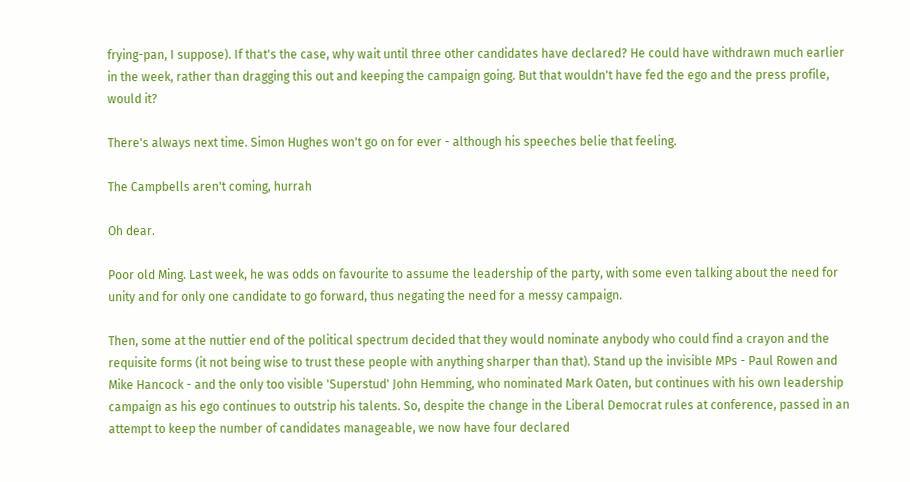frying-pan, I suppose). If that's the case, why wait until three other candidates have declared? He could have withdrawn much earlier in the week, rather than dragging this out and keeping the campaign going. But that wouldn't have fed the ego and the press profile, would it?

There's always next time. Simon Hughes won't go on for ever - although his speeches belie that feeling.

The Campbells aren't coming, hurrah

Oh dear.

Poor old Ming. Last week, he was odds on favourite to assume the leadership of the party, with some even talking about the need for unity and for only one candidate to go forward, thus negating the need for a messy campaign.

Then, some at the nuttier end of the political spectrum decided that they would nominate anybody who could find a crayon and the requisite forms (it not being wise to trust these people with anything sharper than that). Stand up the invisible MPs - Paul Rowen and Mike Hancock - and the only too visible 'Superstud' John Hemming, who nominated Mark Oaten, but continues with his own leadership campaign as his ego continues to outstrip his talents. So, despite the change in the Liberal Democrat rules at conference, passed in an attempt to keep the number of candidates manageable, we now have four declared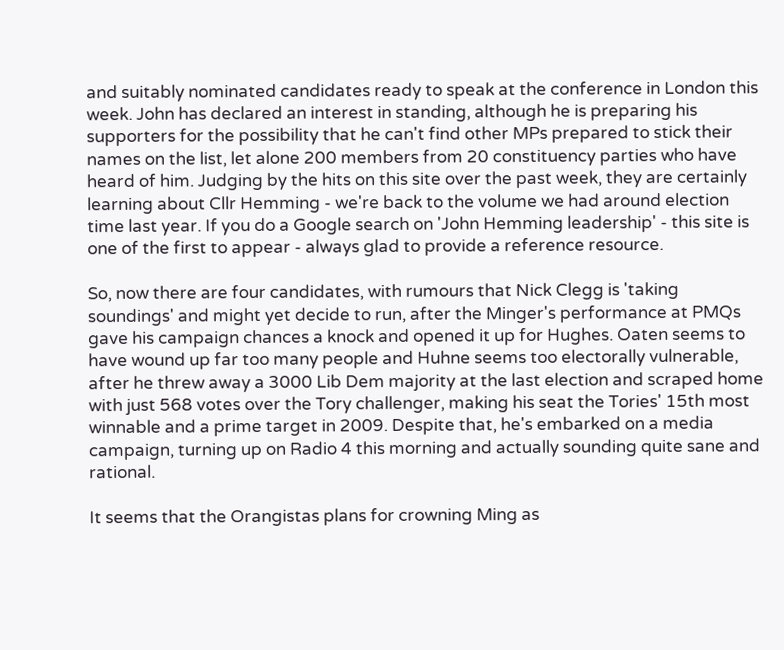and suitably nominated candidates ready to speak at the conference in London this week. John has declared an interest in standing, although he is preparing his supporters for the possibility that he can't find other MPs prepared to stick their names on the list, let alone 200 members from 20 constituency parties who have heard of him. Judging by the hits on this site over the past week, they are certainly learning about Cllr Hemming - we're back to the volume we had around election time last year. If you do a Google search on 'John Hemming leadership' - this site is one of the first to appear - always glad to provide a reference resource.

So, now there are four candidates, with rumours that Nick Clegg is 'taking soundings' and might yet decide to run, after the Minger's performance at PMQs gave his campaign chances a knock and opened it up for Hughes. Oaten seems to have wound up far too many people and Huhne seems too electorally vulnerable, after he threw away a 3000 Lib Dem majority at the last election and scraped home with just 568 votes over the Tory challenger, making his seat the Tories' 15th most winnable and a prime target in 2009. Despite that, he's embarked on a media campaign, turning up on Radio 4 this morning and actually sounding quite sane and rational.

It seems that the Orangistas plans for crowning Ming as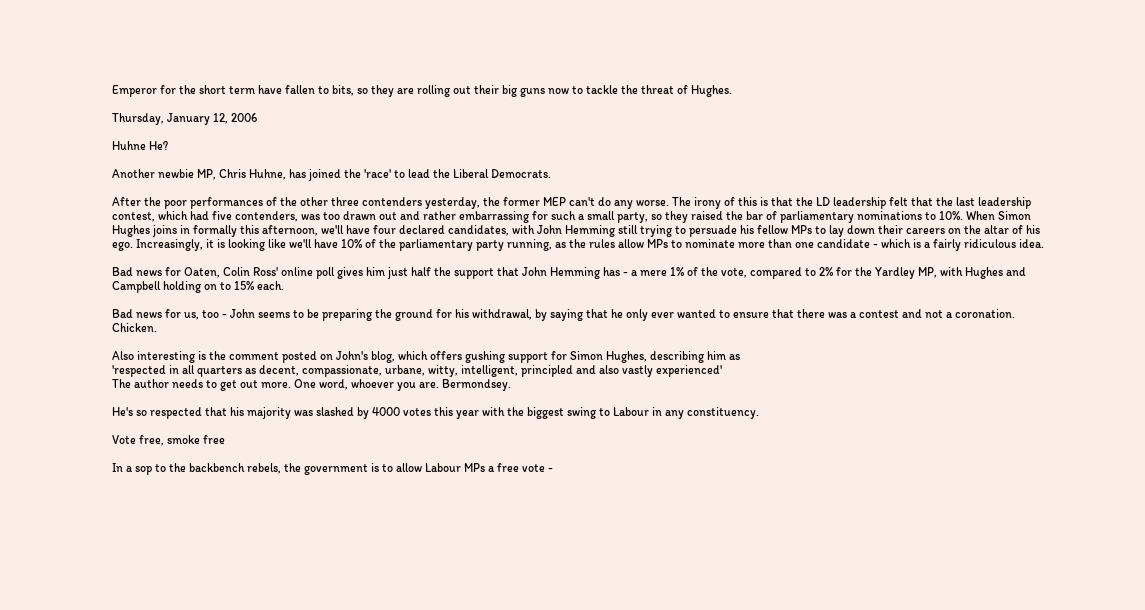Emperor for the short term have fallen to bits, so they are rolling out their big guns now to tackle the threat of Hughes.

Thursday, January 12, 2006

Huhne He?

Another newbie MP, Chris Huhne, has joined the 'race' to lead the Liberal Democrats.

After the poor performances of the other three contenders yesterday, the former MEP can't do any worse. The irony of this is that the LD leadership felt that the last leadership contest, which had five contenders, was too drawn out and rather embarrassing for such a small party, so they raised the bar of parliamentary nominations to 10%. When Simon Hughes joins in formally this afternoon, we'll have four declared candidates, with John Hemming still trying to persuade his fellow MPs to lay down their careers on the altar of his ego. Increasingly, it is looking like we'll have 10% of the parliamentary party running, as the rules allow MPs to nominate more than one candidate - which is a fairly ridiculous idea.

Bad news for Oaten, Colin Ross' online poll gives him just half the support that John Hemming has - a mere 1% of the vote, compared to 2% for the Yardley MP, with Hughes and Campbell holding on to 15% each.

Bad news for us, too - John seems to be preparing the ground for his withdrawal, by saying that he only ever wanted to ensure that there was a contest and not a coronation. Chicken.

Also interesting is the comment posted on John's blog, which offers gushing support for Simon Hughes, describing him as
'respected in all quarters as decent, compassionate, urbane, witty, intelligent, principled and also vastly experienced'
The author needs to get out more. One word, whoever you are. Bermondsey.

He's so respected that his majority was slashed by 4000 votes this year with the biggest swing to Labour in any constituency.

Vote free, smoke free

In a sop to the backbench rebels, the government is to allow Labour MPs a free vote -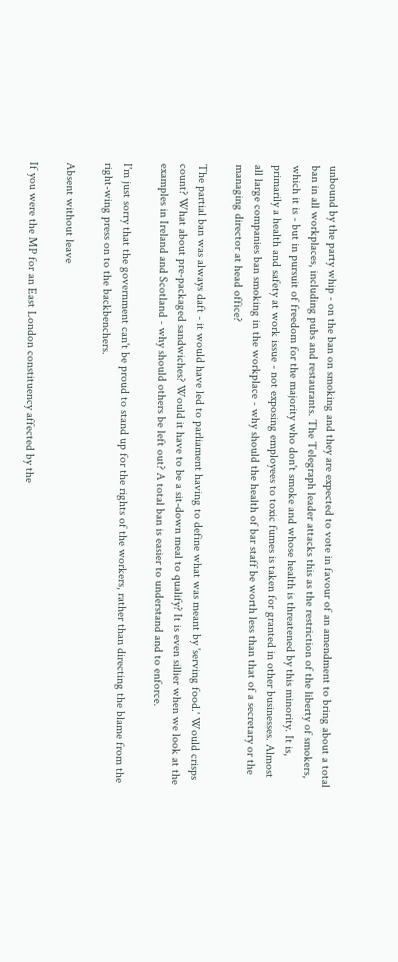unbound by the party whip - on the ban on smoking and they are expected to vote in favour of an amendment to bring about a total ban in all workplaces, including pubs and restaurants. The Telegraph leader attacks this as the restriction of the liberty of smokers, which it is - but in pursuit of freedom for the majority who don't smoke and whose health is threatened by this minority. It is, primarily a health and safety at work issue - not exposing employees to toxic fumes is taken for granted in other businesses. Almost all large companies ban smoking in the workplace - why should the health of bar staff be worth less than that of a secretary or the managing director at head office?

The partial ban was always daft - it would have led to parliament having to define what was meant by 'serving food.' Would crisps count? What about pre-packaged sandwiches? Would it have to be a sit-down meal to qualify? It is even sillier when we look at the examples in Ireland and Scotland - why should others be left out? A total ban is easier to understand and to enforce.

I'm just sorry that the government can't be proud to stand up for the rights of the workers, rather than directing the blame from the right-wing press on to the backbenchers.

Absent without leave

If you were the MP for an East London constituency affected by the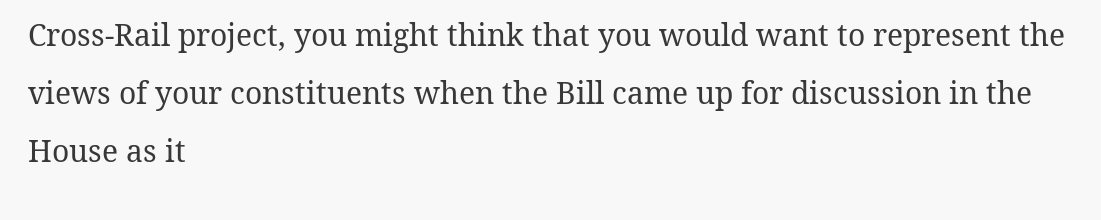Cross-Rail project, you might think that you would want to represent the views of your constituents when the Bill came up for discussion in the House as it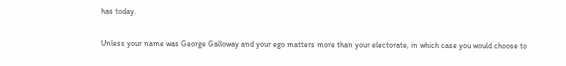has today.

Unless your name was George Galloway and your ego matters more than your electorate, in which case you would choose to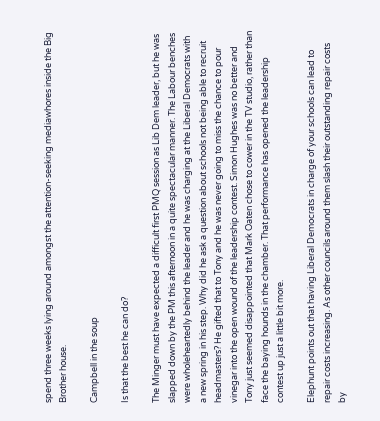spend three weeks lying around amongst the attention-seeking mediawhores inside the Big Brother house.

Campbell in the soup

Is that the best he can do?

The Minger must have expected a difficult first PMQ session as Lib Dem leader, but he was slapped down by the PM this afternoon in a quite spectacular manner. The Labour benches were wholeheartedly behind the leader and he was charging at the Liberal Democrats with a new spring in his step. Why did he ask a question about schools not being able to recruit headmasters? He gifted that to Tony and he was never going to miss the chance to pour vinegar into the open wound of the leadership contest. Simon Hughes was no better and Tony just seemed disappointed that Mark Oaten chose to cower in the TV studio, rather than face the baying hounds in the chamber. That performance has opened the leadership contest up just a little bit more.

Elephunt points out that having Liberal Democrats in charge of your schools can lead to repair costs increasing. As other councils around them slash their outstanding repair costs by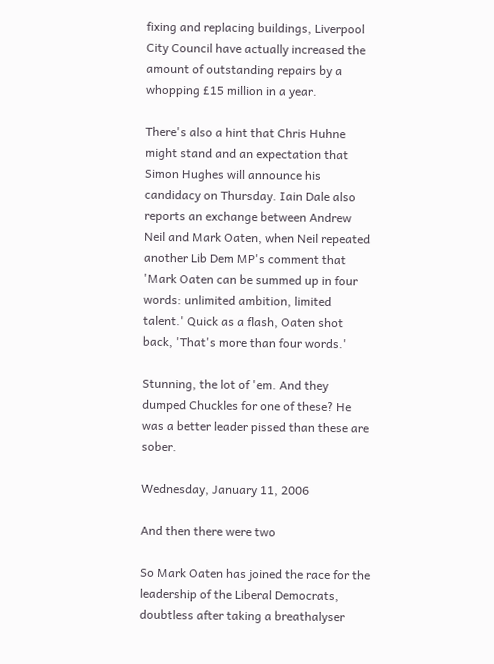fixing and replacing buildings, Liverpool City Council have actually increased the amount of outstanding repairs by a whopping £15 million in a year.

There's also a hint that Chris Huhne might stand and an expectation that Simon Hughes will announce his candidacy on Thursday. Iain Dale also reports an exchange between Andrew Neil and Mark Oaten, when Neil repeated another Lib Dem MP's comment that 'Mark Oaten can be summed up in four words: unlimited ambition, limited talent.' Quick as a flash, Oaten shot back, 'That's more than four words.'

Stunning, the lot of 'em. And they dumped Chuckles for one of these? He was a better leader pissed than these are sober.

Wednesday, January 11, 2006

And then there were two

So Mark Oaten has joined the race for the leadership of the Liberal Democrats, doubtless after taking a breathalyser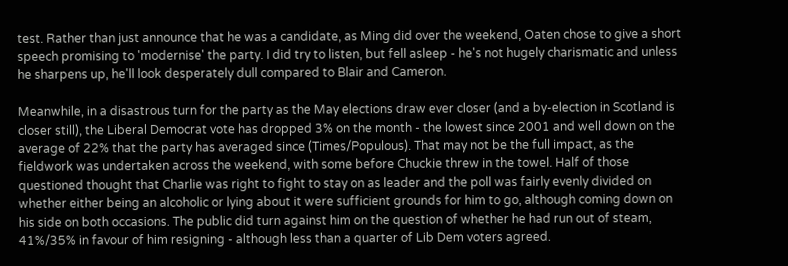test. Rather than just announce that he was a candidate, as Ming did over the weekend, Oaten chose to give a short speech promising to 'modernise' the party. I did try to listen, but fell asleep - he's not hugely charismatic and unless he sharpens up, he'll look desperately dull compared to Blair and Cameron.

Meanwhile, in a disastrous turn for the party as the May elections draw ever closer (and a by-election in Scotland is closer still), the Liberal Democrat vote has dropped 3% on the month - the lowest since 2001 and well down on the average of 22% that the party has averaged since (Times/Populous). That may not be the full impact, as the fieldwork was undertaken across the weekend, with some before Chuckie threw in the towel. Half of those questioned thought that Charlie was right to fight to stay on as leader and the poll was fairly evenly divided on whether either being an alcoholic or lying about it were sufficient grounds for him to go, although coming down on his side on both occasions. The public did turn against him on the question of whether he had run out of steam, 41%/35% in favour of him resigning - although less than a quarter of Lib Dem voters agreed.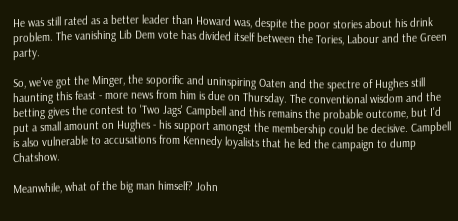He was still rated as a better leader than Howard was, despite the poor stories about his drink problem. The vanishing Lib Dem vote has divided itself between the Tories, Labour and the Green party.

So, we've got the Minger, the soporific and uninspiring Oaten and the spectre of Hughes still haunting this feast - more news from him is due on Thursday. The conventional wisdom and the betting gives the contest to 'Two Jags' Campbell and this remains the probable outcome, but I'd put a small amount on Hughes - his support amongst the membership could be decisive. Campbell is also vulnerable to accusations from Kennedy loyalists that he led the campaign to dump Chatshow.

Meanwhile, what of the big man himself? John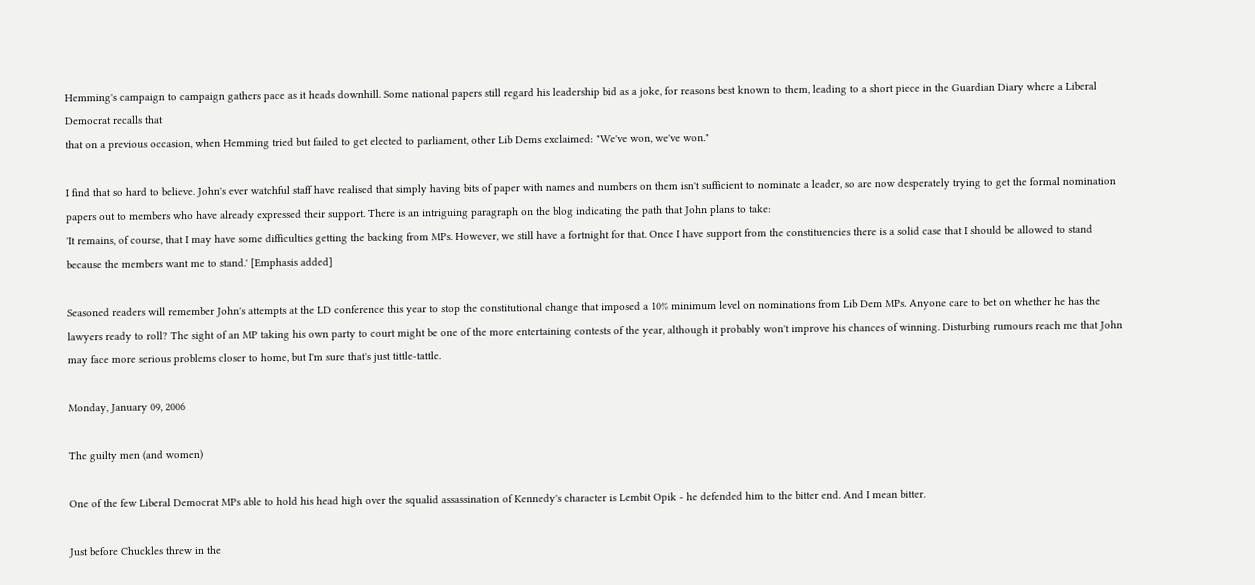Hemming's campaign to campaign gathers pace as it heads downhill. Some national papers still regard his leadership bid as a joke, for reasons best known to them, leading to a short piece in the Guardian Diary where a Liberal Democrat recalls that
that on a previous occasion, when Hemming tried but failed to get elected to parliament, other Lib Dems exclaimed: "We've won, we've won."

I find that so hard to believe. John's ever watchful staff have realised that simply having bits of paper with names and numbers on them isn't sufficient to nominate a leader, so are now desperately trying to get the formal nomination papers out to members who have already expressed their support. There is an intriguing paragraph on the blog indicating the path that John plans to take:
'It remains, of course, that I may have some difficulties getting the backing from MPs. However, we still have a fortnight for that. Once I have support from the constituencies there is a solid case that I should be allowed to stand because the members want me to stand.' [Emphasis added]

Seasoned readers will remember John's attempts at the LD conference this year to stop the constitutional change that imposed a 10% minimum level on nominations from Lib Dem MPs. Anyone care to bet on whether he has the lawyers ready to roll? The sight of an MP taking his own party to court might be one of the more entertaining contests of the year, although it probably won't improve his chances of winning. Disturbing rumours reach me that John may face more serious problems closer to home, but I'm sure that's just tittle-tattle.

Monday, January 09, 2006

The guilty men (and women)

One of the few Liberal Democrat MPs able to hold his head high over the squalid assassination of Kennedy's character is Lembit Opik - he defended him to the bitter end. And I mean bitter.

Just before Chuckles threw in the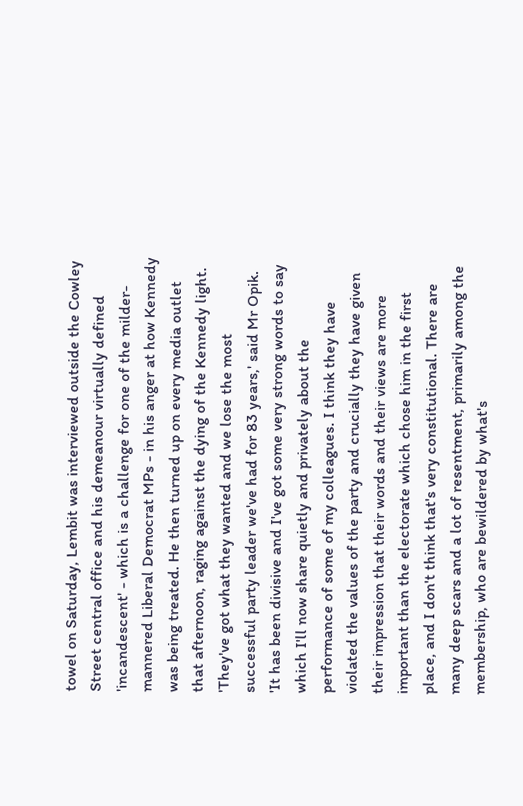towel on Saturday, Lembit was interviewed outside the Cowley Street central office and his demeanour virtually defined 'incandescent' - which is a challenge for one of the milder-mannered Liberal Democrat MPs - in his anger at how Kennedy was being treated. He then turned up on every media outlet that afternoon, raging against the dying of the Kennedy light.
'They've got what they wanted and we lose the most successful party leader we've had for 83 years,' said Mr Opik. 'It has been divisive and I've got some very strong words to say which I'll now share quietly and privately about the performance of some of my colleagues. I think they have violated the values of the party and crucially they have given their impression that their words and their views are more important than the electorate which chose him in the first place, and I don't think that's very constitutional. There are many deep scars and a lot of resentment, primarily among the membership, who are bewildered by what's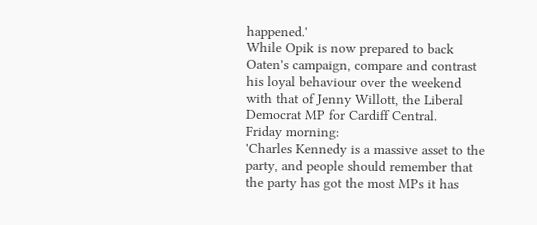happened.'
While Opik is now prepared to back Oaten's campaign, compare and contrast his loyal behaviour over the weekend with that of Jenny Willott, the Liberal Democrat MP for Cardiff Central.
Friday morning:
'Charles Kennedy is a massive asset to the party, and people should remember that the party has got the most MPs it has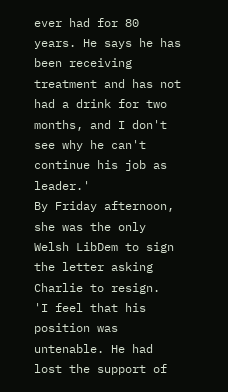ever had for 80 years. He says he has been receiving treatment and has not had a drink for two months, and I don't see why he can't continue his job as leader.'
By Friday afternoon, she was the only Welsh LibDem to sign the letter asking Charlie to resign.
'I feel that his position was untenable. He had lost the support of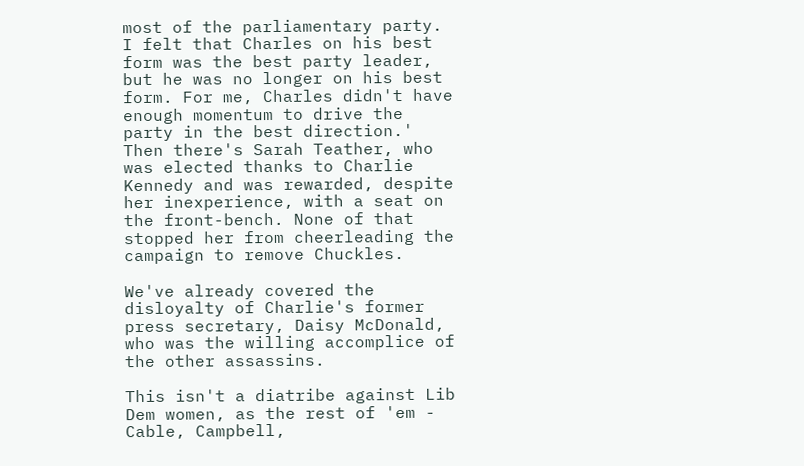most of the parliamentary party. I felt that Charles on his best form was the best party leader, but he was no longer on his best form. For me, Charles didn't have enough momentum to drive the party in the best direction.'
Then there's Sarah Teather, who was elected thanks to Charlie Kennedy and was rewarded, despite her inexperience, with a seat on the front-bench. None of that stopped her from cheerleading the campaign to remove Chuckles.

We've already covered the disloyalty of Charlie's former press secretary, Daisy McDonald, who was the willing accomplice of the other assassins.

This isn't a diatribe against Lib Dem women, as the rest of 'em - Cable, Campbell,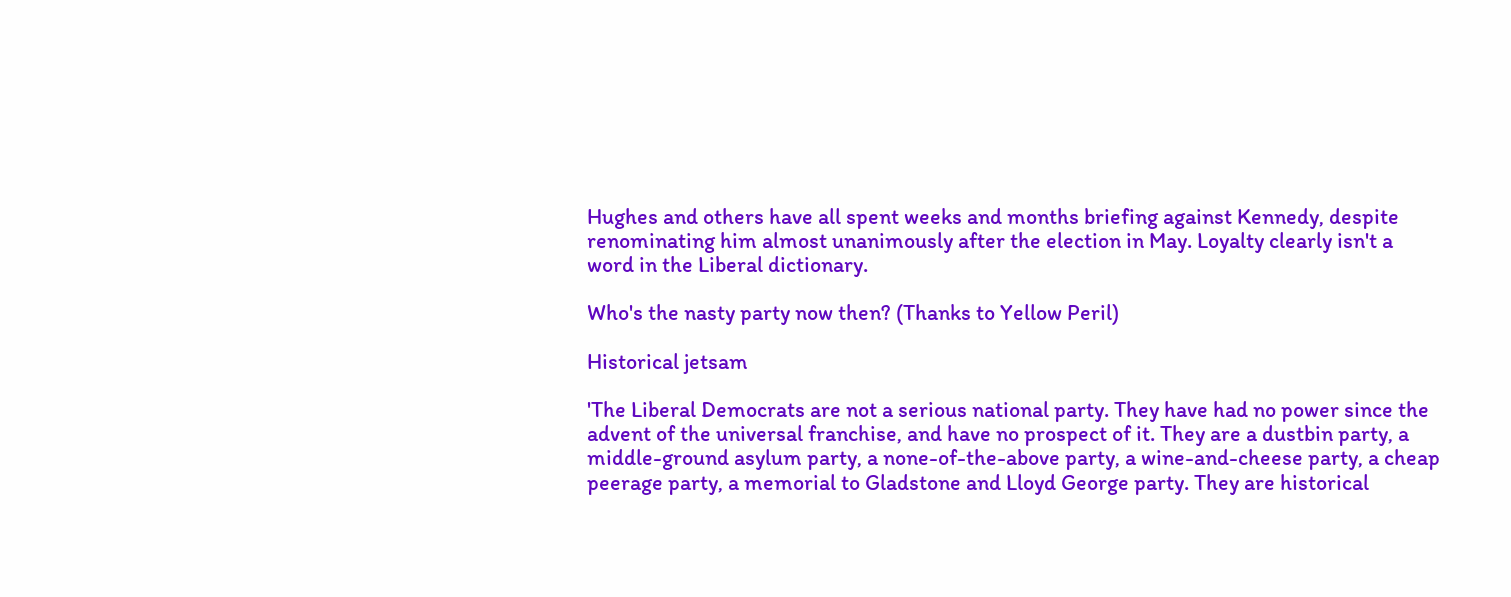Hughes and others have all spent weeks and months briefing against Kennedy, despite renominating him almost unanimously after the election in May. Loyalty clearly isn't a word in the Liberal dictionary.

Who's the nasty party now then? (Thanks to Yellow Peril)

Historical jetsam

'The Liberal Democrats are not a serious national party. They have had no power since the advent of the universal franchise, and have no prospect of it. They are a dustbin party, a middle-ground asylum party, a none-of-the-above party, a wine-and-cheese party, a cheap peerage party, a memorial to Gladstone and Lloyd George party. They are historical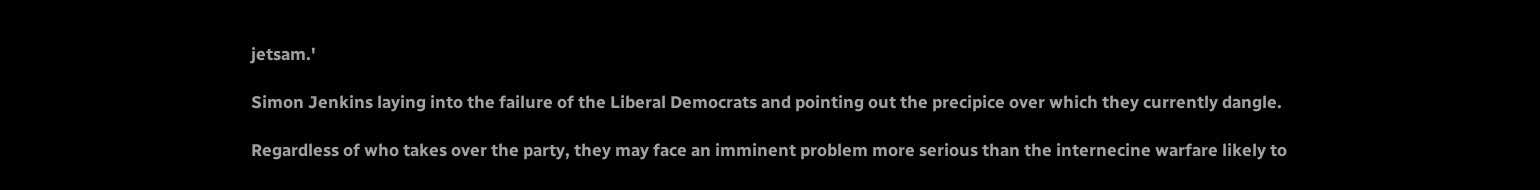jetsam.'

Simon Jenkins laying into the failure of the Liberal Democrats and pointing out the precipice over which they currently dangle.

Regardless of who takes over the party, they may face an imminent problem more serious than the internecine warfare likely to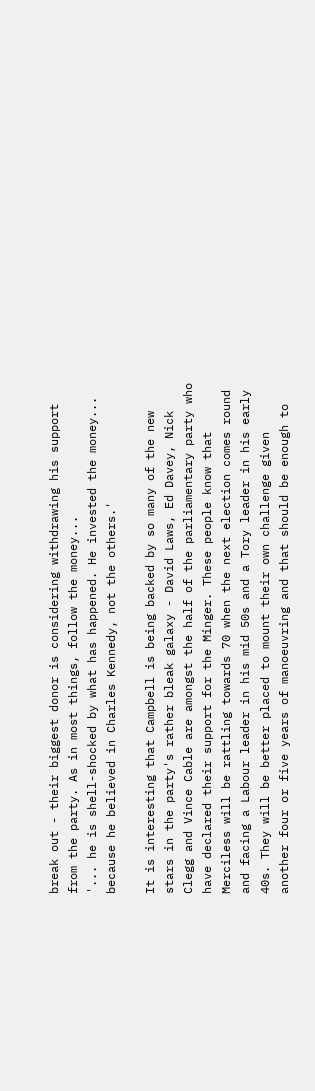break out - their biggest donor is considering withdrawing his support from the party. As in most things, follow the money...
'... he is shell-shocked by what has happened. He invested the money... because he believed in Charles Kennedy, not the others.'

It is interesting that Campbell is being backed by so many of the new stars in the party's rather bleak galaxy - David Laws, Ed Davey, Nick Clegg and Vince Cable are amongst the half of the parliamentary party who have declared their support for the Minger. These people know that Merciless will be rattling towards 70 when the next election comes round and facing a Labour leader in his mid 50s and a Tory leader in his early 40s. They will be better placed to mount their own challenge given another four or five years of manoeuvring and that should be enough to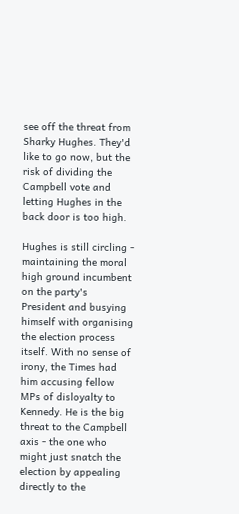see off the threat from Sharky Hughes. They'd like to go now, but the risk of dividing the Campbell vote and letting Hughes in the back door is too high.

Hughes is still circling - maintaining the moral high ground incumbent on the party's President and busying himself with organising the election process itself. With no sense of irony, the Times had him accusing fellow MPs of disloyalty to Kennedy. He is the big threat to the Campbell axis - the one who might just snatch the election by appealing directly to the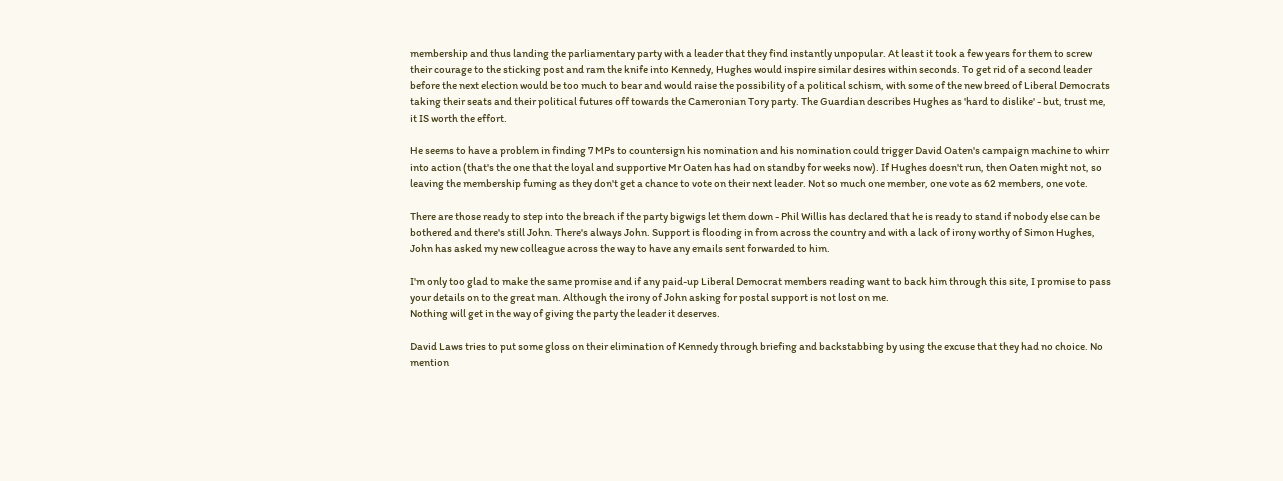membership and thus landing the parliamentary party with a leader that they find instantly unpopular. At least it took a few years for them to screw their courage to the sticking post and ram the knife into Kennedy, Hughes would inspire similar desires within seconds. To get rid of a second leader before the next election would be too much to bear and would raise the possibility of a political schism, with some of the new breed of Liberal Democrats taking their seats and their political futures off towards the Cameronian Tory party. The Guardian describes Hughes as 'hard to dislike' - but, trust me, it IS worth the effort.

He seems to have a problem in finding 7 MPs to countersign his nomination and his nomination could trigger David Oaten's campaign machine to whirr into action (that's the one that the loyal and supportive Mr Oaten has had on standby for weeks now). If Hughes doesn't run, then Oaten might not, so leaving the membership fuming as they don't get a chance to vote on their next leader. Not so much one member, one vote as 62 members, one vote.

There are those ready to step into the breach if the party bigwigs let them down - Phil Willis has declared that he is ready to stand if nobody else can be bothered and there's still John. There's always John. Support is flooding in from across the country and with a lack of irony worthy of Simon Hughes, John has asked my new colleague across the way to have any emails sent forwarded to him.

I'm only too glad to make the same promise and if any paid-up Liberal Democrat members reading want to back him through this site, I promise to pass your details on to the great man. Although the irony of John asking for postal support is not lost on me.
Nothing will get in the way of giving the party the leader it deserves.

David Laws tries to put some gloss on their elimination of Kennedy through briefing and backstabbing by using the excuse that they had no choice. No mention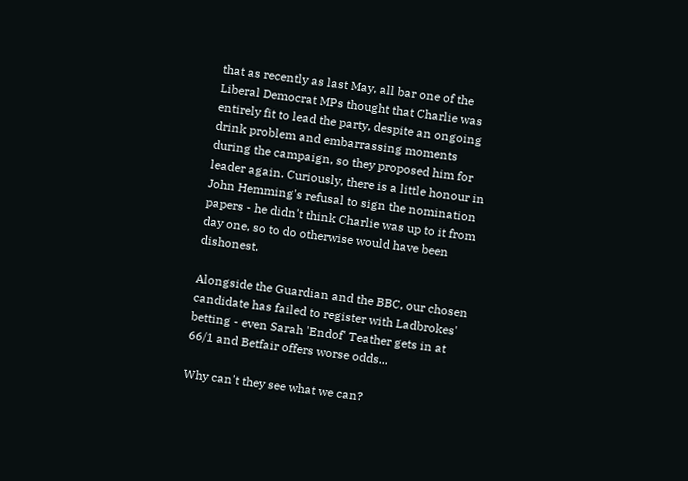that as recently as last May, all bar one of the Liberal Democrat MPs thought that Charlie was entirely fit to lead the party, despite an ongoing drink problem and embarrassing moments during the campaign, so they proposed him for leader again. Curiously, there is a little honour in John Hemming's refusal to sign the nomination papers - he didn't think Charlie was up to it from day one, so to do otherwise would have been dishonest.

Alongside the Guardian and the BBC, our chosen candidate has failed to register with Ladbrokes' betting - even Sarah 'Endof' Teather gets in at 66/1 and Betfair offers worse odds...

Why can't they see what we can?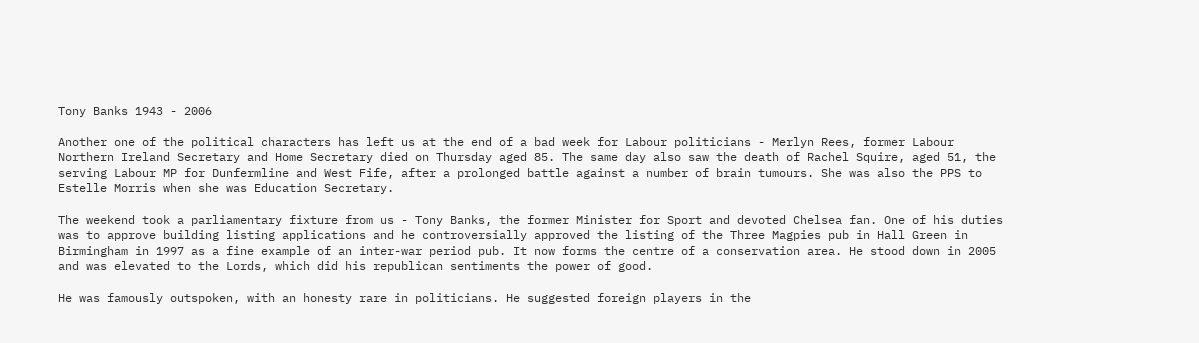Tony Banks 1943 - 2006

Another one of the political characters has left us at the end of a bad week for Labour politicians - Merlyn Rees, former Labour Northern Ireland Secretary and Home Secretary died on Thursday aged 85. The same day also saw the death of Rachel Squire, aged 51, the serving Labour MP for Dunfermline and West Fife, after a prolonged battle against a number of brain tumours. She was also the PPS to Estelle Morris when she was Education Secretary.

The weekend took a parliamentary fixture from us - Tony Banks, the former Minister for Sport and devoted Chelsea fan. One of his duties was to approve building listing applications and he controversially approved the listing of the Three Magpies pub in Hall Green in Birmingham in 1997 as a fine example of an inter-war period pub. It now forms the centre of a conservation area. He stood down in 2005 and was elevated to the Lords, which did his republican sentiments the power of good.

He was famously outspoken, with an honesty rare in politicians. He suggested foreign players in the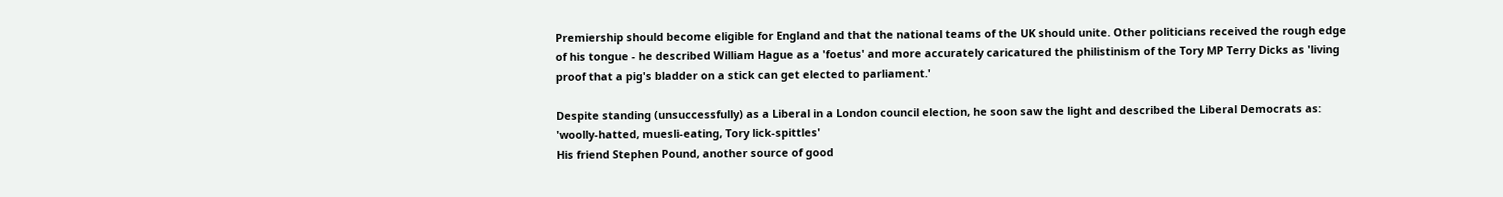Premiership should become eligible for England and that the national teams of the UK should unite. Other politicians received the rough edge of his tongue - he described William Hague as a 'foetus' and more accurately caricatured the philistinism of the Tory MP Terry Dicks as 'living proof that a pig's bladder on a stick can get elected to parliament.'

Despite standing (unsuccessfully) as a Liberal in a London council election, he soon saw the light and described the Liberal Democrats as:
'woolly-hatted, muesli-eating, Tory lick-spittles'
His friend Stephen Pound, another source of good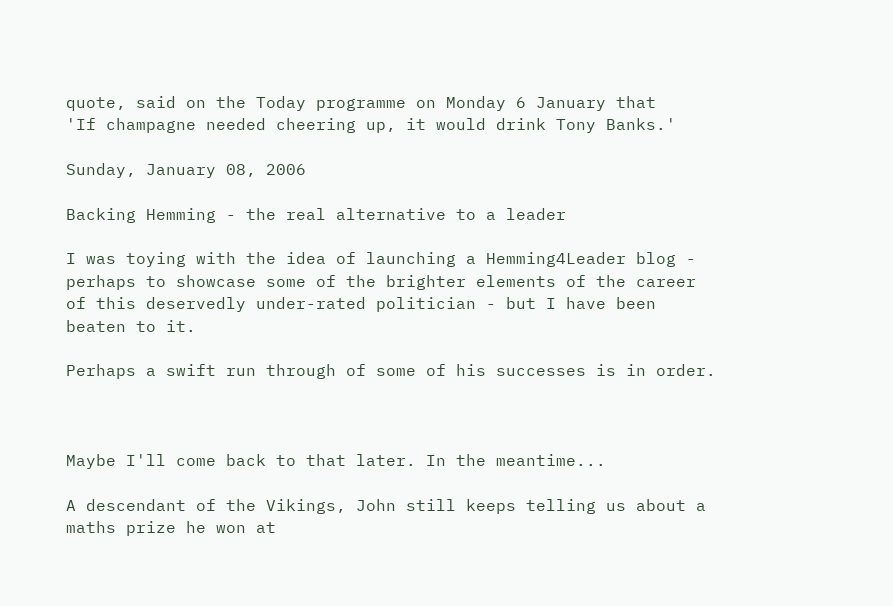quote, said on the Today programme on Monday 6 January that
'If champagne needed cheering up, it would drink Tony Banks.'

Sunday, January 08, 2006

Backing Hemming - the real alternative to a leader

I was toying with the idea of launching a Hemming4Leader blog - perhaps to showcase some of the brighter elements of the career of this deservedly under-rated politician - but I have been beaten to it.

Perhaps a swift run through of some of his successes is in order.



Maybe I'll come back to that later. In the meantime...

A descendant of the Vikings, John still keeps telling us about a maths prize he won at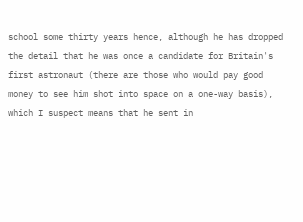school some thirty years hence, although he has dropped the detail that he was once a candidate for Britain's first astronaut (there are those who would pay good money to see him shot into space on a one-way basis), which I suspect means that he sent in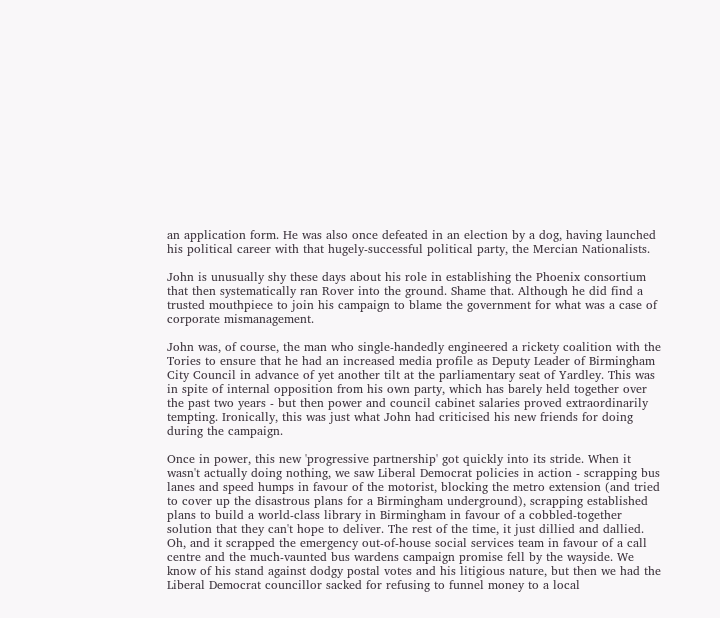an application form. He was also once defeated in an election by a dog, having launched his political career with that hugely-successful political party, the Mercian Nationalists.

John is unusually shy these days about his role in establishing the Phoenix consortium that then systematically ran Rover into the ground. Shame that. Although he did find a trusted mouthpiece to join his campaign to blame the government for what was a case of corporate mismanagement.

John was, of course, the man who single-handedly engineered a rickety coalition with the Tories to ensure that he had an increased media profile as Deputy Leader of Birmingham City Council in advance of yet another tilt at the parliamentary seat of Yardley. This was in spite of internal opposition from his own party, which has barely held together over the past two years - but then power and council cabinet salaries proved extraordinarily tempting. Ironically, this was just what John had criticised his new friends for doing during the campaign.

Once in power, this new 'progressive partnership' got quickly into its stride. When it wasn't actually doing nothing, we saw Liberal Democrat policies in action - scrapping bus lanes and speed humps in favour of the motorist, blocking the metro extension (and tried to cover up the disastrous plans for a Birmingham underground), scrapping established plans to build a world-class library in Birmingham in favour of a cobbled-together solution that they can't hope to deliver. The rest of the time, it just dillied and dallied. Oh, and it scrapped the emergency out-of-house social services team in favour of a call centre and the much-vaunted bus wardens campaign promise fell by the wayside. We know of his stand against dodgy postal votes and his litigious nature, but then we had the Liberal Democrat councillor sacked for refusing to funnel money to a local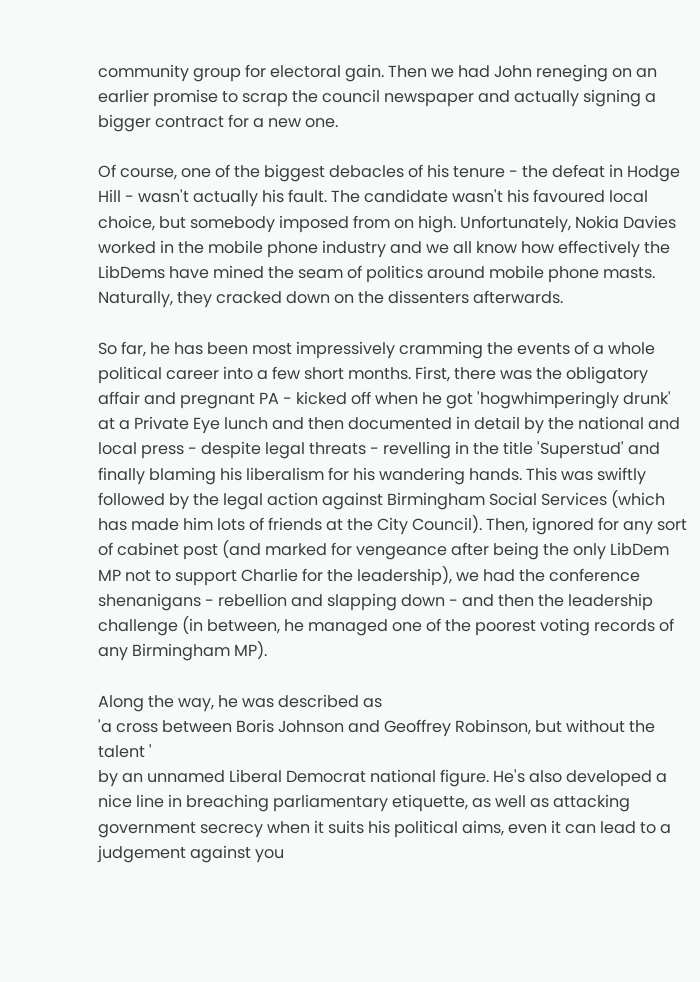community group for electoral gain. Then we had John reneging on an earlier promise to scrap the council newspaper and actually signing a bigger contract for a new one.

Of course, one of the biggest debacles of his tenure - the defeat in Hodge Hill - wasn't actually his fault. The candidate wasn't his favoured local choice, but somebody imposed from on high. Unfortunately, Nokia Davies worked in the mobile phone industry and we all know how effectively the LibDems have mined the seam of politics around mobile phone masts. Naturally, they cracked down on the dissenters afterwards.

So far, he has been most impressively cramming the events of a whole political career into a few short months. First, there was the obligatory affair and pregnant PA - kicked off when he got 'hogwhimperingly drunk' at a Private Eye lunch and then documented in detail by the national and local press - despite legal threats - revelling in the title 'Superstud' and finally blaming his liberalism for his wandering hands. This was swiftly followed by the legal action against Birmingham Social Services (which has made him lots of friends at the City Council). Then, ignored for any sort of cabinet post (and marked for vengeance after being the only LibDem MP not to support Charlie for the leadership), we had the conference shenanigans - rebellion and slapping down - and then the leadership challenge (in between, he managed one of the poorest voting records of any Birmingham MP).

Along the way, he was described as
'a cross between Boris Johnson and Geoffrey Robinson, but without the talent '
by an unnamed Liberal Democrat national figure. He's also developed a nice line in breaching parliamentary etiquette, as well as attacking government secrecy when it suits his political aims, even it can lead to a judgement against you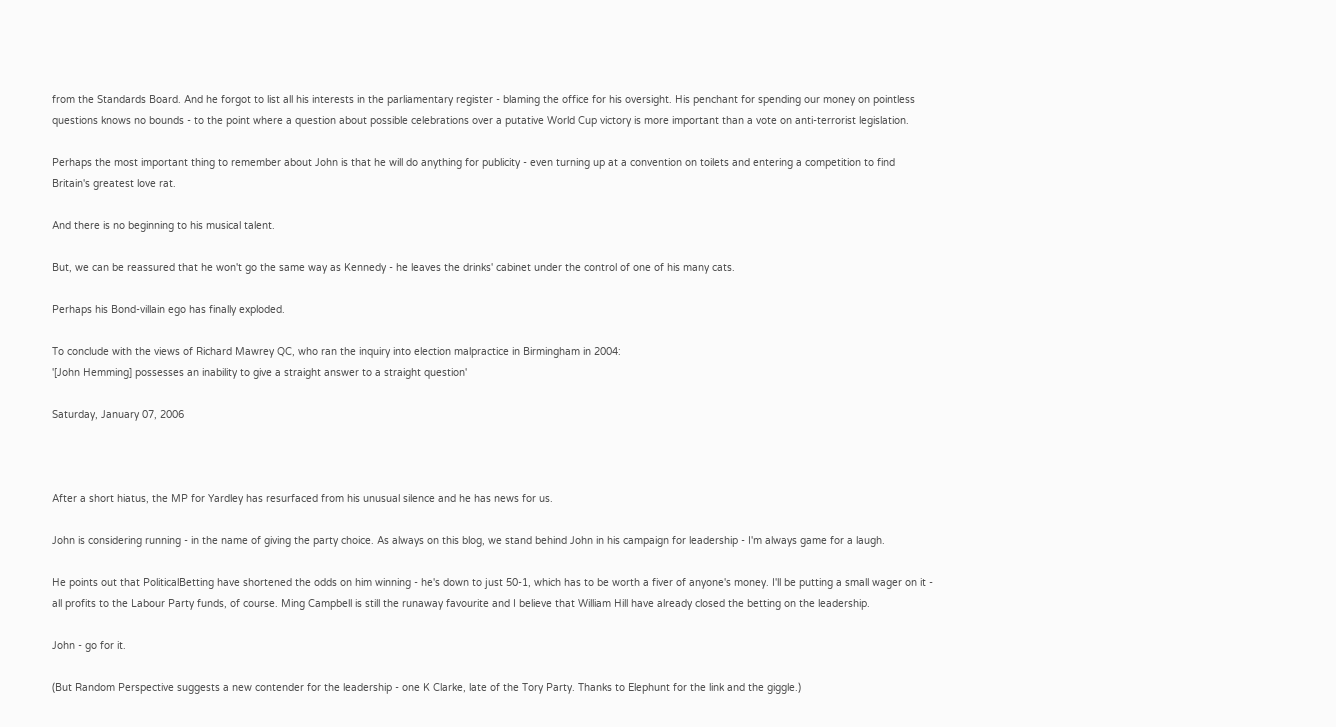from the Standards Board. And he forgot to list all his interests in the parliamentary register - blaming the office for his oversight. His penchant for spending our money on pointless questions knows no bounds - to the point where a question about possible celebrations over a putative World Cup victory is more important than a vote on anti-terrorist legislation.

Perhaps the most important thing to remember about John is that he will do anything for publicity - even turning up at a convention on toilets and entering a competition to find Britain's greatest love rat.

And there is no beginning to his musical talent.

But, we can be reassured that he won't go the same way as Kennedy - he leaves the drinks' cabinet under the control of one of his many cats.

Perhaps his Bond-villain ego has finally exploded.

To conclude with the views of Richard Mawrey QC, who ran the inquiry into election malpractice in Birmingham in 2004:
'[John Hemming] possesses an inability to give a straight answer to a straight question'

Saturday, January 07, 2006



After a short hiatus, the MP for Yardley has resurfaced from his unusual silence and he has news for us.

John is considering running - in the name of giving the party choice. As always on this blog, we stand behind John in his campaign for leadership - I'm always game for a laugh.

He points out that PoliticalBetting have shortened the odds on him winning - he's down to just 50-1, which has to be worth a fiver of anyone's money. I'll be putting a small wager on it - all profits to the Labour Party funds, of course. Ming Campbell is still the runaway favourite and I believe that William Hill have already closed the betting on the leadership.

John - go for it.

(But Random Perspective suggests a new contender for the leadership - one K Clarke, late of the Tory Party. Thanks to Elephunt for the link and the giggle.)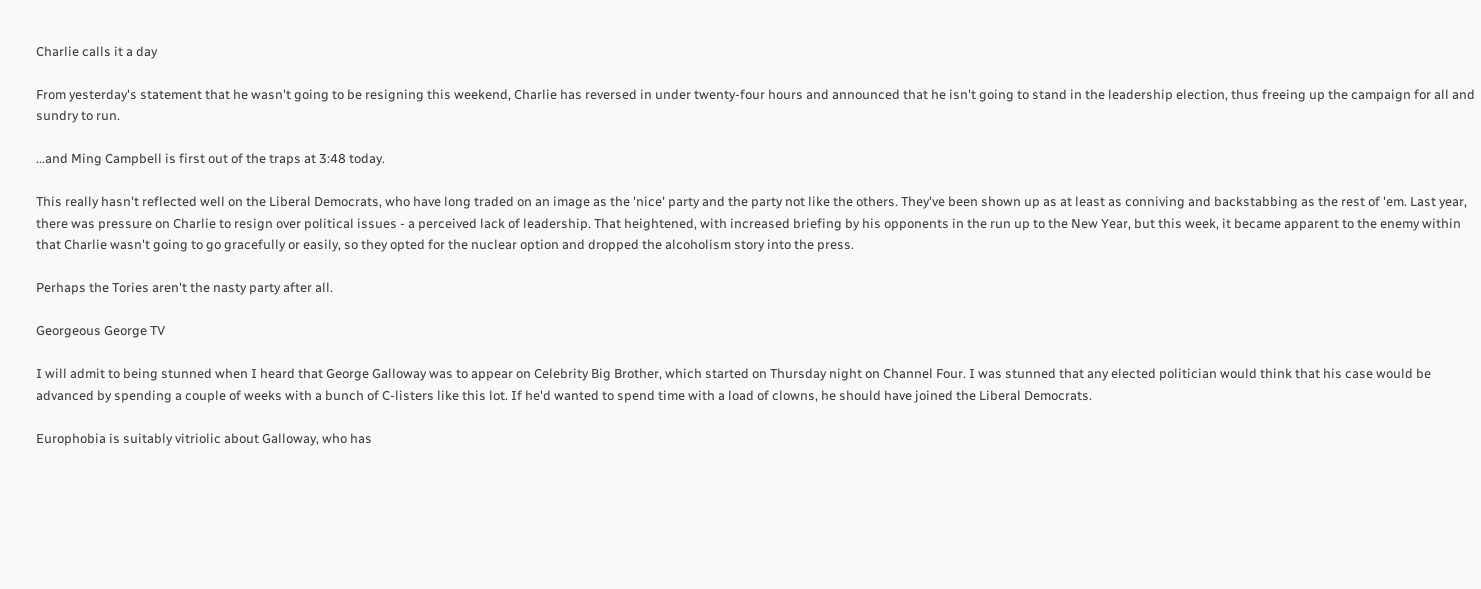Charlie calls it a day

From yesterday's statement that he wasn't going to be resigning this weekend, Charlie has reversed in under twenty-four hours and announced that he isn't going to stand in the leadership election, thus freeing up the campaign for all and sundry to run.

...and Ming Campbell is first out of the traps at 3:48 today.

This really hasn't reflected well on the Liberal Democrats, who have long traded on an image as the 'nice' party and the party not like the others. They've been shown up as at least as conniving and backstabbing as the rest of 'em. Last year, there was pressure on Charlie to resign over political issues - a perceived lack of leadership. That heightened, with increased briefing by his opponents in the run up to the New Year, but this week, it became apparent to the enemy within that Charlie wasn't going to go gracefully or easily, so they opted for the nuclear option and dropped the alcoholism story into the press.

Perhaps the Tories aren't the nasty party after all.

Georgeous George TV

I will admit to being stunned when I heard that George Galloway was to appear on Celebrity Big Brother, which started on Thursday night on Channel Four. I was stunned that any elected politician would think that his case would be advanced by spending a couple of weeks with a bunch of C-listers like this lot. If he'd wanted to spend time with a load of clowns, he should have joined the Liberal Democrats.

Europhobia is suitably vitriolic about Galloway, who has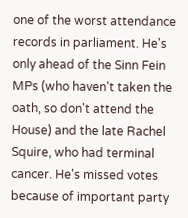one of the worst attendance records in parliament. He's only ahead of the Sinn Fein MPs (who haven't taken the oath, so don't attend the House) and the late Rachel Squire, who had terminal cancer. He's missed votes because of important party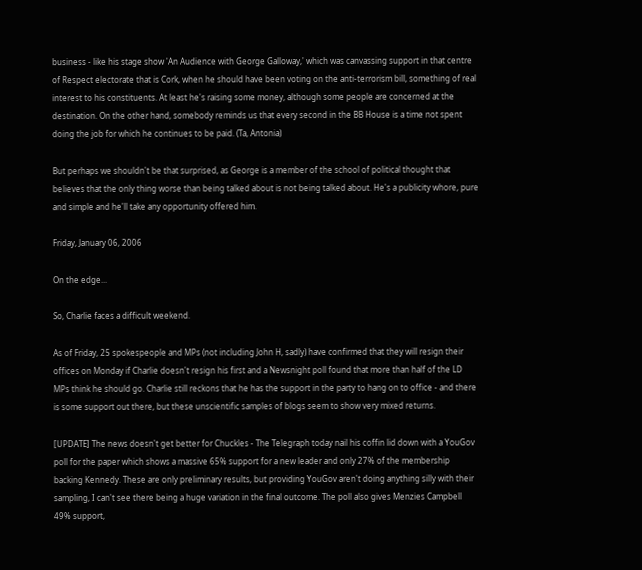business - like his stage show 'An Audience with George Galloway,' which was canvassing support in that centre of Respect electorate that is Cork, when he should have been voting on the anti-terrorism bill, something of real interest to his constituents. At least he's raising some money, although some people are concerned at the destination. On the other hand, somebody reminds us that every second in the BB House is a time not spent doing the job for which he continues to be paid. (Ta, Antonia)

But perhaps we shouldn't be that surprised, as George is a member of the school of political thought that believes that the only thing worse than being talked about is not being talked about. He's a publicity whore, pure and simple and he'll take any opportunity offered him.

Friday, January 06, 2006

On the edge...

So, Charlie faces a difficult weekend.

As of Friday, 25 spokespeople and MPs (not including John H, sadly) have confirmed that they will resign their offices on Monday if Charlie doesn't resign his first and a Newsnight poll found that more than half of the LD MPs think he should go. Charlie still reckons that he has the support in the party to hang on to office - and there is some support out there, but these unscientific samples of blogs seem to show very mixed returns.

[UPDATE] The news doesn't get better for Chuckles - The Telegraph today nail his coffin lid down with a YouGov poll for the paper which shows a massive 65% support for a new leader and only 27% of the membership backing Kennedy. These are only preliminary results, but providing YouGov aren't doing anything silly with their sampling, I can't see there being a huge variation in the final outcome. The poll also gives Menzies Campbell 49% support,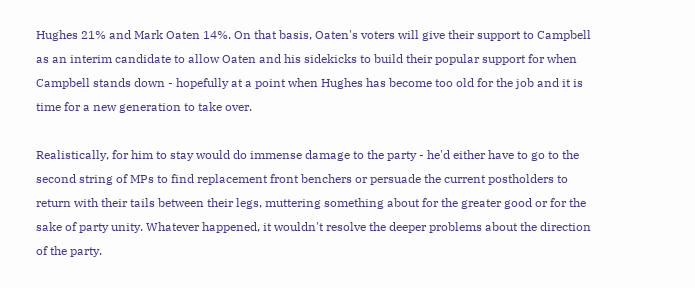Hughes 21% and Mark Oaten 14%. On that basis, Oaten's voters will give their support to Campbell as an interim candidate to allow Oaten and his sidekicks to build their popular support for when Campbell stands down - hopefully at a point when Hughes has become too old for the job and it is time for a new generation to take over.

Realistically, for him to stay would do immense damage to the party - he'd either have to go to the second string of MPs to find replacement front benchers or persuade the current postholders to return with their tails between their legs, muttering something about for the greater good or for the sake of party unity. Whatever happened, it wouldn't resolve the deeper problems about the direction of the party.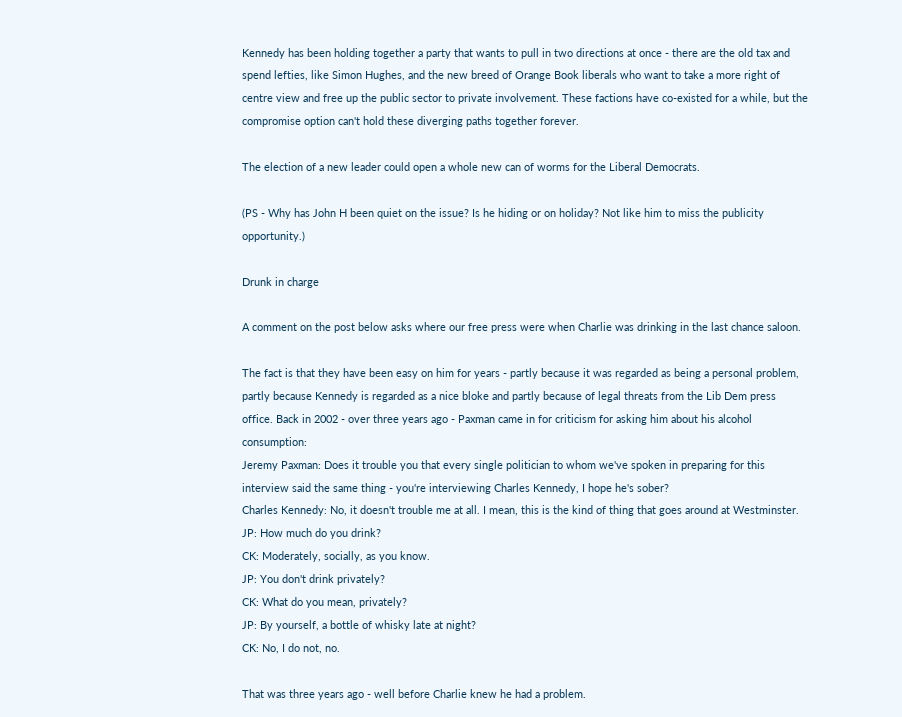Kennedy has been holding together a party that wants to pull in two directions at once - there are the old tax and spend lefties, like Simon Hughes, and the new breed of Orange Book liberals who want to take a more right of centre view and free up the public sector to private involvement. These factions have co-existed for a while, but the compromise option can't hold these diverging paths together forever.

The election of a new leader could open a whole new can of worms for the Liberal Democrats.

(PS - Why has John H been quiet on the issue? Is he hiding or on holiday? Not like him to miss the publicity opportunity.)

Drunk in charge

A comment on the post below asks where our free press were when Charlie was drinking in the last chance saloon.

The fact is that they have been easy on him for years - partly because it was regarded as being a personal problem, partly because Kennedy is regarded as a nice bloke and partly because of legal threats from the Lib Dem press office. Back in 2002 - over three years ago - Paxman came in for criticism for asking him about his alcohol consumption:
Jeremy Paxman: Does it trouble you that every single politician to whom we've spoken in preparing for this interview said the same thing - you're interviewing Charles Kennedy, I hope he's sober?
Charles Kennedy: No, it doesn't trouble me at all. I mean, this is the kind of thing that goes around at Westminster.
JP: How much do you drink?
CK: Moderately, socially, as you know.
JP: You don't drink privately?
CK: What do you mean, privately?
JP: By yourself, a bottle of whisky late at night?
CK: No, I do not, no.

That was three years ago - well before Charlie knew he had a problem.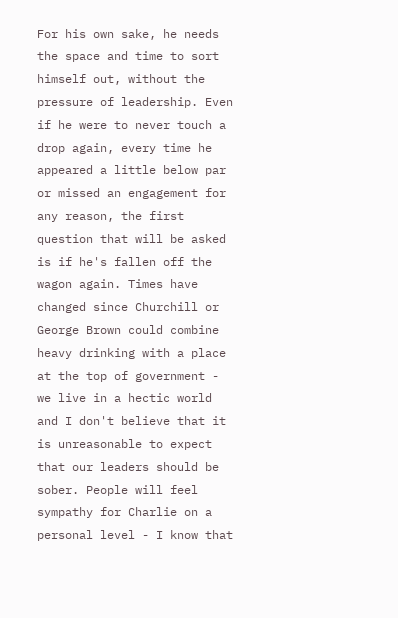For his own sake, he needs the space and time to sort himself out, without the pressure of leadership. Even if he were to never touch a drop again, every time he appeared a little below par or missed an engagement for any reason, the first question that will be asked is if he's fallen off the wagon again. Times have changed since Churchill or George Brown could combine heavy drinking with a place at the top of government - we live in a hectic world and I don't believe that it is unreasonable to expect that our leaders should be sober. People will feel sympathy for Charlie on a personal level - I know that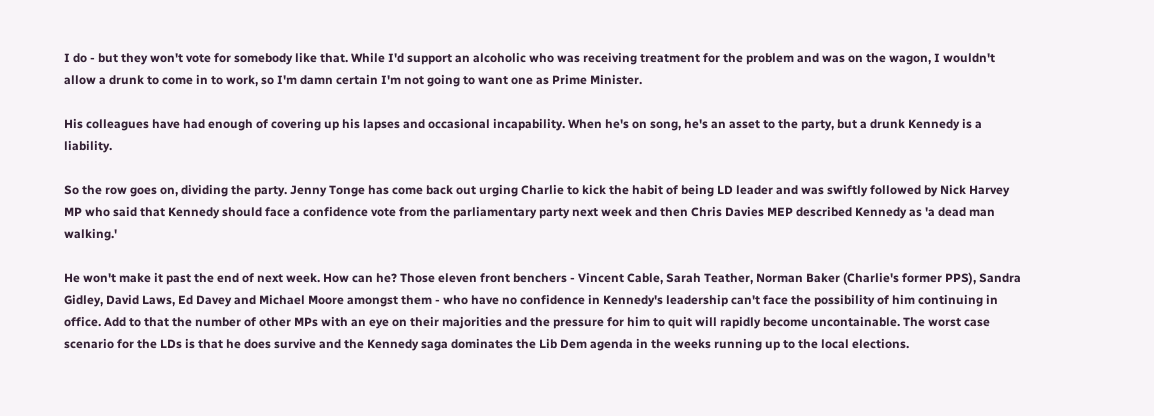I do - but they won't vote for somebody like that. While I'd support an alcoholic who was receiving treatment for the problem and was on the wagon, I wouldn't allow a drunk to come in to work, so I'm damn certain I'm not going to want one as Prime Minister.

His colleagues have had enough of covering up his lapses and occasional incapability. When he's on song, he's an asset to the party, but a drunk Kennedy is a liability.

So the row goes on, dividing the party. Jenny Tonge has come back out urging Charlie to kick the habit of being LD leader and was swiftly followed by Nick Harvey MP who said that Kennedy should face a confidence vote from the parliamentary party next week and then Chris Davies MEP described Kennedy as 'a dead man walking.'

He won't make it past the end of next week. How can he? Those eleven front benchers - Vincent Cable, Sarah Teather, Norman Baker (Charlie's former PPS), Sandra Gidley, David Laws, Ed Davey and Michael Moore amongst them - who have no confidence in Kennedy's leadership can't face the possibility of him continuing in office. Add to that the number of other MPs with an eye on their majorities and the pressure for him to quit will rapidly become uncontainable. The worst case scenario for the LDs is that he does survive and the Kennedy saga dominates the Lib Dem agenda in the weeks running up to the local elections.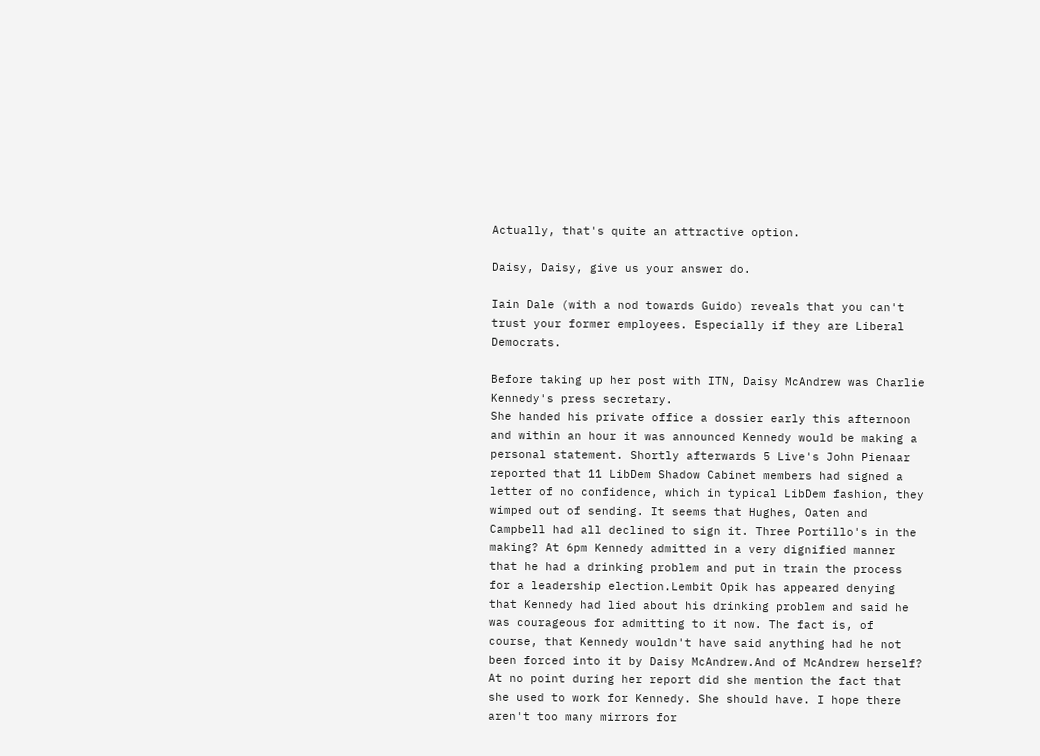Actually, that's quite an attractive option.

Daisy, Daisy, give us your answer do.

Iain Dale (with a nod towards Guido) reveals that you can't trust your former employees. Especially if they are Liberal Democrats.

Before taking up her post with ITN, Daisy McAndrew was Charlie Kennedy's press secretary.
She handed his private office a dossier early this afternoon and within an hour it was announced Kennedy would be making a personal statement. Shortly afterwards 5 Live's John Pienaar reported that 11 LibDem Shadow Cabinet members had signed a letter of no confidence, which in typical LibDem fashion, they wimped out of sending. It seems that Hughes, Oaten and Campbell had all declined to sign it. Three Portillo's in the making? At 6pm Kennedy admitted in a very dignified manner that he had a drinking problem and put in train the process for a leadership election.Lembit Opik has appeared denying that Kennedy had lied about his drinking problem and said he was courageous for admitting to it now. The fact is, of course, that Kennedy wouldn't have said anything had he not been forced into it by Daisy McAndrew.And of McAndrew herself? At no point during her report did she mention the fact that she used to work for Kennedy. She should have. I hope there aren't too many mirrors for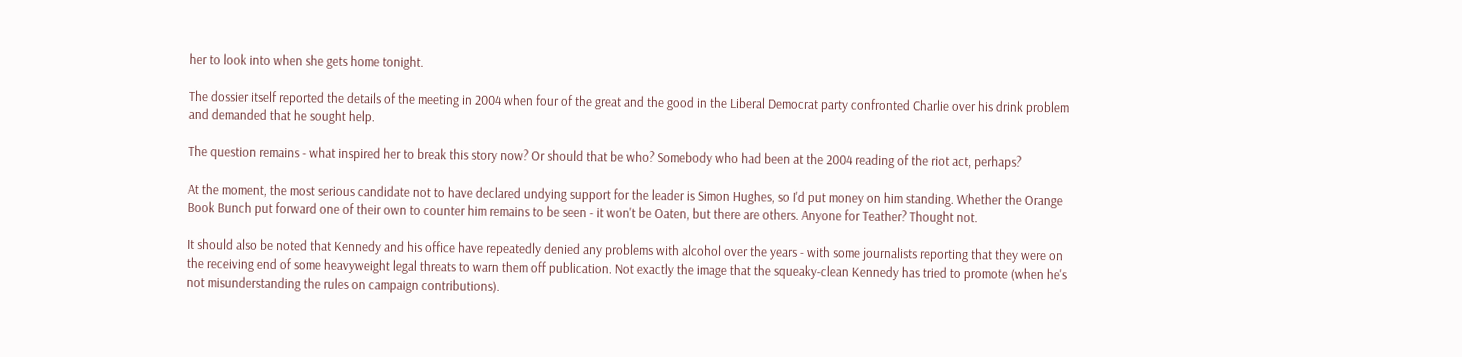her to look into when she gets home tonight.

The dossier itself reported the details of the meeting in 2004 when four of the great and the good in the Liberal Democrat party confronted Charlie over his drink problem and demanded that he sought help.

The question remains - what inspired her to break this story now? Or should that be who? Somebody who had been at the 2004 reading of the riot act, perhaps?

At the moment, the most serious candidate not to have declared undying support for the leader is Simon Hughes, so I'd put money on him standing. Whether the Orange Book Bunch put forward one of their own to counter him remains to be seen - it won't be Oaten, but there are others. Anyone for Teather? Thought not.

It should also be noted that Kennedy and his office have repeatedly denied any problems with alcohol over the years - with some journalists reporting that they were on the receiving end of some heavyweight legal threats to warn them off publication. Not exactly the image that the squeaky-clean Kennedy has tried to promote (when he's not misunderstanding the rules on campaign contributions).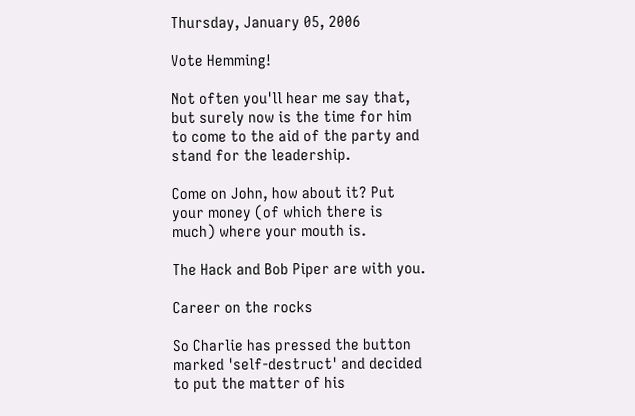Thursday, January 05, 2006

Vote Hemming!

Not often you'll hear me say that, but surely now is the time for him to come to the aid of the party and stand for the leadership.

Come on John, how about it? Put your money (of which there is much) where your mouth is.

The Hack and Bob Piper are with you.

Career on the rocks

So Charlie has pressed the button marked 'self-destruct' and decided to put the matter of his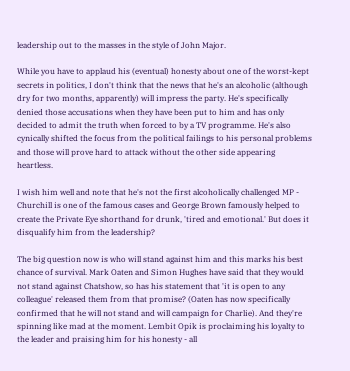leadership out to the masses in the style of John Major.

While you have to applaud his (eventual) honesty about one of the worst-kept secrets in politics, I don't think that the news that he's an alcoholic (although dry for two months, apparently) will impress the party. He's specifically denied those accusations when they have been put to him and has only decided to admit the truth when forced to by a TV programme. He's also cynically shifted the focus from the political failings to his personal problems and those will prove hard to attack without the other side appearing heartless.

I wish him well and note that he's not the first alcoholically challenged MP - Churchill is one of the famous cases and George Brown famously helped to create the Private Eye shorthand for drunk, 'tired and emotional.' But does it disqualify him from the leadership?

The big question now is who will stand against him and this marks his best chance of survival. Mark Oaten and Simon Hughes have said that they would not stand against Chatshow, so has his statement that 'it is open to any colleague' released them from that promise? (Oaten has now specifically confirmed that he will not stand and will campaign for Charlie). And they're spinning like mad at the moment. Lembit Opik is proclaiming his loyalty to the leader and praising him for his honesty - all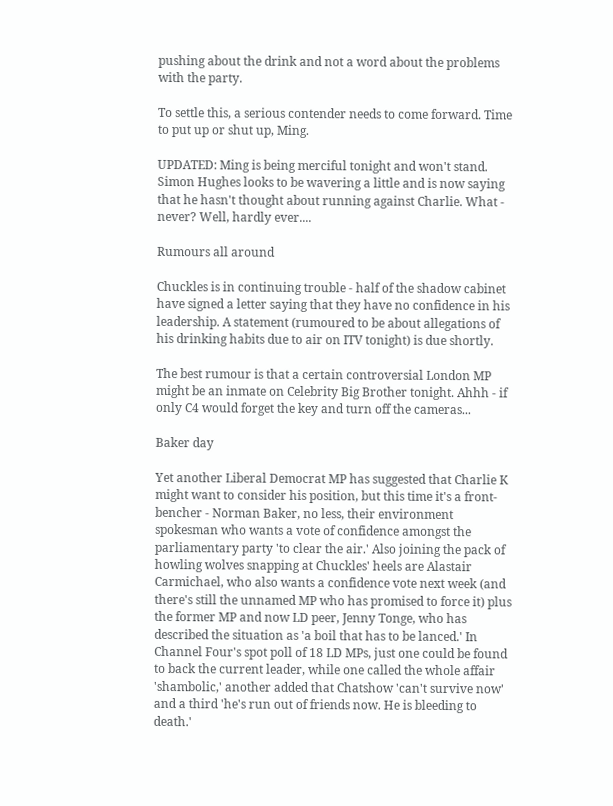pushing about the drink and not a word about the problems with the party.

To settle this, a serious contender needs to come forward. Time to put up or shut up, Ming.

UPDATED: Ming is being merciful tonight and won't stand. Simon Hughes looks to be wavering a little and is now saying that he hasn't thought about running against Charlie. What - never? Well, hardly ever....

Rumours all around

Chuckles is in continuing trouble - half of the shadow cabinet have signed a letter saying that they have no confidence in his leadership. A statement (rumoured to be about allegations of his drinking habits due to air on ITV tonight) is due shortly.

The best rumour is that a certain controversial London MP might be an inmate on Celebrity Big Brother tonight. Ahhh - if only C4 would forget the key and turn off the cameras...

Baker day

Yet another Liberal Democrat MP has suggested that Charlie K might want to consider his position, but this time it's a front-bencher - Norman Baker, no less, their environment spokesman who wants a vote of confidence amongst the parliamentary party 'to clear the air.' Also joining the pack of howling wolves snapping at Chuckles' heels are Alastair Carmichael, who also wants a confidence vote next week (and there's still the unnamed MP who has promised to force it) plus the former MP and now LD peer, Jenny Tonge, who has described the situation as 'a boil that has to be lanced.' In Channel Four's spot poll of 18 LD MPs, just one could be found to back the current leader, while one called the whole affair 'shambolic,' another added that Chatshow 'can't survive now' and a third 'he's run out of friends now. He is bleeding to death.'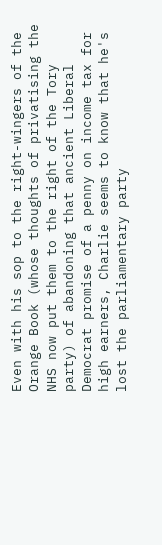Even with his sop to the right-wingers of the Orange Book (whose thoughts of privatising the NHS now put them to the right of the Tory party) of abandoning that ancient Liberal Democrat promise of a penny on income tax for high earners, Charlie seems to know that he's lost the parliamentary party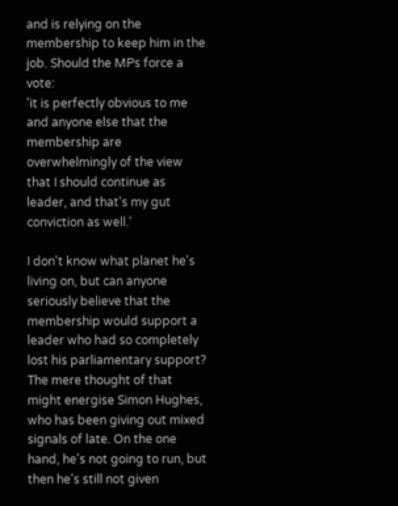and is relying on the membership to keep him in the job. Should the MPs force a vote:
'it is perfectly obvious to me and anyone else that the membership are overwhelmingly of the view that I should continue as leader, and that's my gut conviction as well.'

I don't know what planet he's living on, but can anyone seriously believe that the membership would support a leader who had so completely lost his parliamentary support? The mere thought of that might energise Simon Hughes, who has been giving out mixed signals of late. On the one hand, he's not going to run, but then he's still not given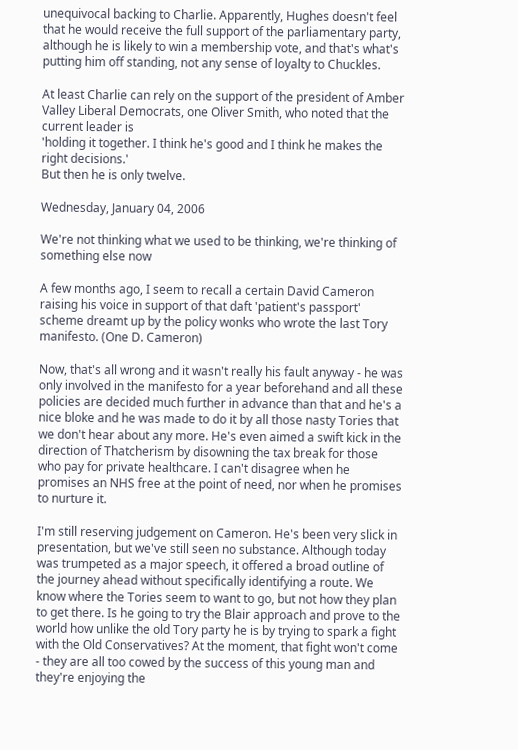unequivocal backing to Charlie. Apparently, Hughes doesn't feel that he would receive the full support of the parliamentary party, although he is likely to win a membership vote, and that's what's putting him off standing, not any sense of loyalty to Chuckles.

At least Charlie can rely on the support of the president of Amber Valley Liberal Democrats, one Oliver Smith, who noted that the current leader is
'holding it together. I think he's good and I think he makes the right decisions.'
But then he is only twelve.

Wednesday, January 04, 2006

We're not thinking what we used to be thinking, we're thinking of something else now

A few months ago, I seem to recall a certain David Cameron raising his voice in support of that daft 'patient's passport' scheme dreamt up by the policy wonks who wrote the last Tory manifesto. (One D. Cameron)

Now, that's all wrong and it wasn't really his fault anyway - he was only involved in the manifesto for a year beforehand and all these policies are decided much further in advance than that and he's a nice bloke and he was made to do it by all those nasty Tories that we don't hear about any more. He's even aimed a swift kick in the direction of Thatcherism by disowning the tax break for those who pay for private healthcare. I can't disagree when he promises an NHS free at the point of need, nor when he promises to nurture it.

I'm still reserving judgement on Cameron. He's been very slick in presentation, but we've still seen no substance. Although today was trumpeted as a major speech, it offered a broad outline of the journey ahead without specifically identifying a route. We know where the Tories seem to want to go, but not how they plan to get there. Is he going to try the Blair approach and prove to the world how unlike the old Tory party he is by trying to spark a fight with the Old Conservatives? At the moment, that fight won't come - they are all too cowed by the success of this young man and they're enjoying the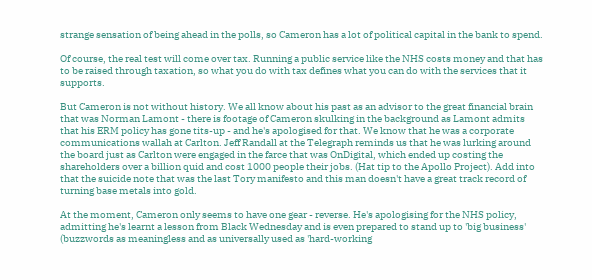strange sensation of being ahead in the polls, so Cameron has a lot of political capital in the bank to spend.

Of course, the real test will come over tax. Running a public service like the NHS costs money and that has to be raised through taxation, so what you do with tax defines what you can do with the services that it supports.

But Cameron is not without history. We all know about his past as an advisor to the great financial brain that was Norman Lamont - there is footage of Cameron skulking in the background as Lamont admits that his ERM policy has gone tits-up - and he's apologised for that. We know that he was a corporate communications wallah at Carlton. Jeff Randall at the Telegraph reminds us that he was lurking around the board just as Carlton were engaged in the farce that was OnDigital, which ended up costing the shareholders over a billion quid and cost 1000 people their jobs. (Hat tip to the Apollo Project). Add into that the suicide note that was the last Tory manifesto and this man doesn't have a great track record of turning base metals into gold.

At the moment, Cameron only seems to have one gear - reverse. He's apologising for the NHS policy, admitting he's learnt a lesson from Black Wednesday and is even prepared to stand up to 'big business' (buzzwords as meaningless and as universally used as 'hard-working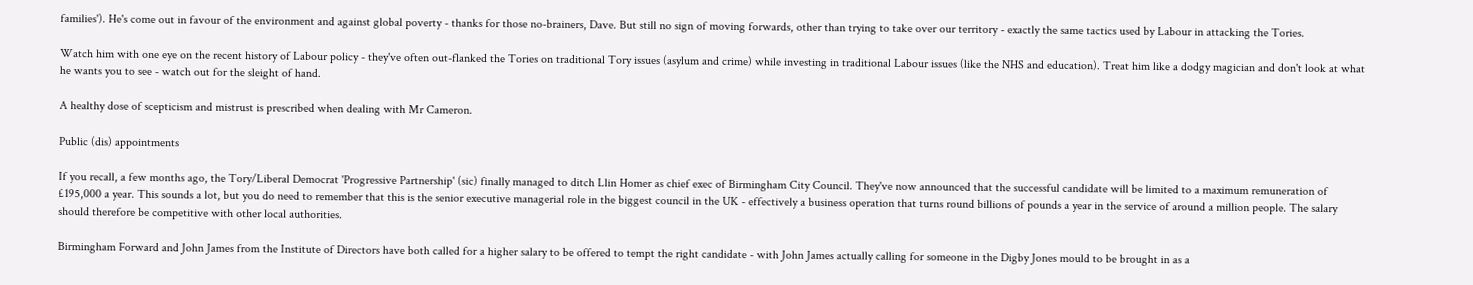families'). He's come out in favour of the environment and against global poverty - thanks for those no-brainers, Dave. But still no sign of moving forwards, other than trying to take over our territory - exactly the same tactics used by Labour in attacking the Tories.

Watch him with one eye on the recent history of Labour policy - they've often out-flanked the Tories on traditional Tory issues (asylum and crime) while investing in traditional Labour issues (like the NHS and education). Treat him like a dodgy magician and don't look at what he wants you to see - watch out for the sleight of hand.

A healthy dose of scepticism and mistrust is prescribed when dealing with Mr Cameron.

Public (dis) appointments

If you recall, a few months ago, the Tory/Liberal Democrat 'Progressive Partnership' (sic) finally managed to ditch Llin Homer as chief exec of Birmingham City Council. They've now announced that the successful candidate will be limited to a maximum remuneration of £195,000 a year. This sounds a lot, but you do need to remember that this is the senior executive managerial role in the biggest council in the UK - effectively a business operation that turns round billions of pounds a year in the service of around a million people. The salary should therefore be competitive with other local authorities.

Birmingham Forward and John James from the Institute of Directors have both called for a higher salary to be offered to tempt the right candidate - with John James actually calling for someone in the Digby Jones mould to be brought in as a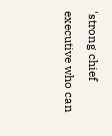'strong chief executive who can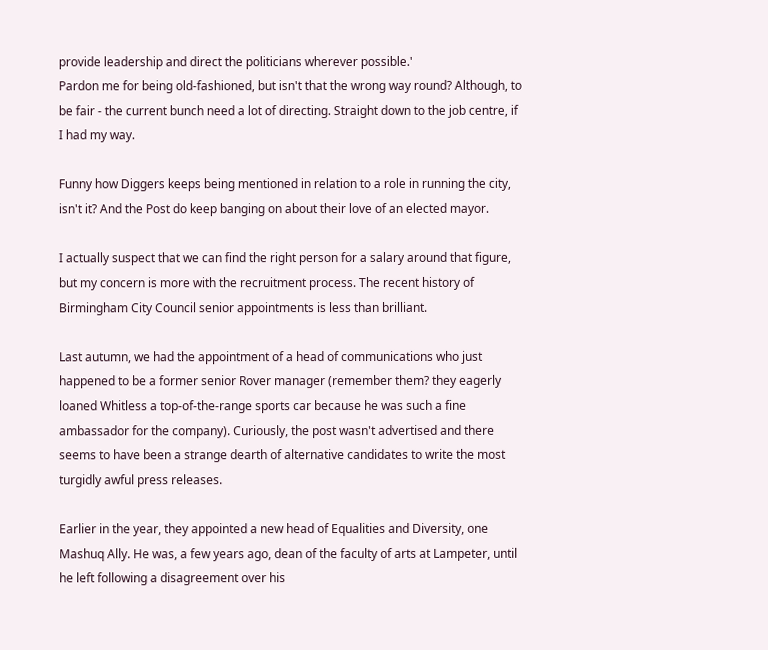provide leadership and direct the politicians wherever possible.'
Pardon me for being old-fashioned, but isn't that the wrong way round? Although, to be fair - the current bunch need a lot of directing. Straight down to the job centre, if I had my way.

Funny how Diggers keeps being mentioned in relation to a role in running the city, isn't it? And the Post do keep banging on about their love of an elected mayor.

I actually suspect that we can find the right person for a salary around that figure, but my concern is more with the recruitment process. The recent history of Birmingham City Council senior appointments is less than brilliant.

Last autumn, we had the appointment of a head of communications who just happened to be a former senior Rover manager (remember them? they eagerly loaned Whitless a top-of-the-range sports car because he was such a fine ambassador for the company). Curiously, the post wasn't advertised and there seems to have been a strange dearth of alternative candidates to write the most turgidly awful press releases.

Earlier in the year, they appointed a new head of Equalities and Diversity, one Mashuq Ally. He was, a few years ago, dean of the faculty of arts at Lampeter, until he left following a disagreement over his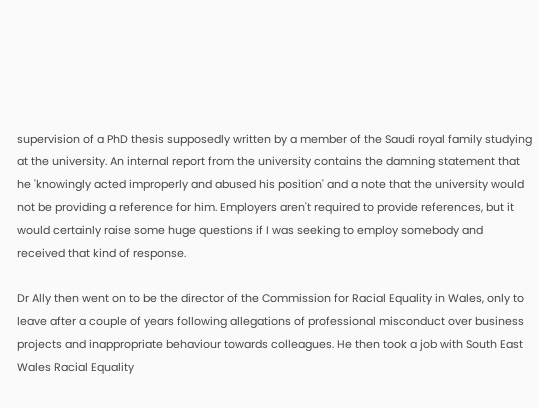supervision of a PhD thesis supposedly written by a member of the Saudi royal family studying at the university. An internal report from the university contains the damning statement that he 'knowingly acted improperly and abused his position' and a note that the university would not be providing a reference for him. Employers aren't required to provide references, but it would certainly raise some huge questions if I was seeking to employ somebody and received that kind of response.

Dr Ally then went on to be the director of the Commission for Racial Equality in Wales, only to leave after a couple of years following allegations of professional misconduct over business projects and inappropriate behaviour towards colleagues. He then took a job with South East Wales Racial Equality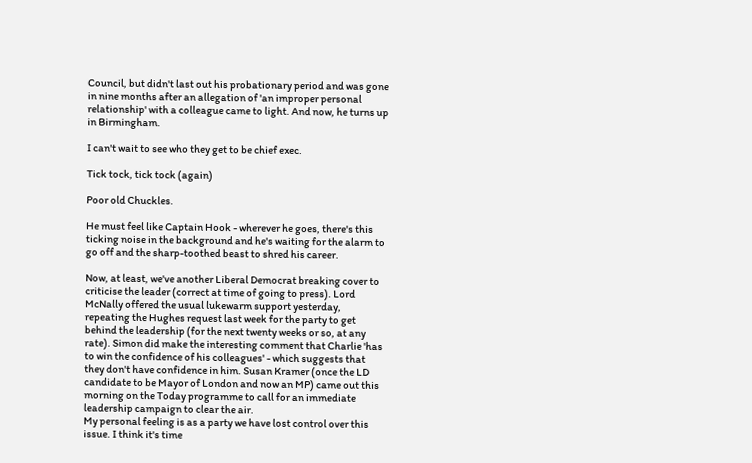Council, but didn't last out his probationary period and was gone in nine months after an allegation of 'an improper personal relationship' with a colleague came to light. And now, he turns up in Birmingham.

I can't wait to see who they get to be chief exec.

Tick tock, tick tock (again)

Poor old Chuckles.

He must feel like Captain Hook - wherever he goes, there's this ticking noise in the background and he's waiting for the alarm to go off and the sharp-toothed beast to shred his career.

Now, at least, we've another Liberal Democrat breaking cover to criticise the leader (correct at time of going to press). Lord McNally offered the usual lukewarm support yesterday, repeating the Hughes request last week for the party to get behind the leadership (for the next twenty weeks or so, at any rate). Simon did make the interesting comment that Charlie 'has to win the confidence of his colleagues' - which suggests that they don't have confidence in him. Susan Kramer (once the LD candidate to be Mayor of London and now an MP) came out this morning on the Today programme to call for an immediate leadership campaign to clear the air.
My personal feeling is as a party we have lost control over this issue. I think it's time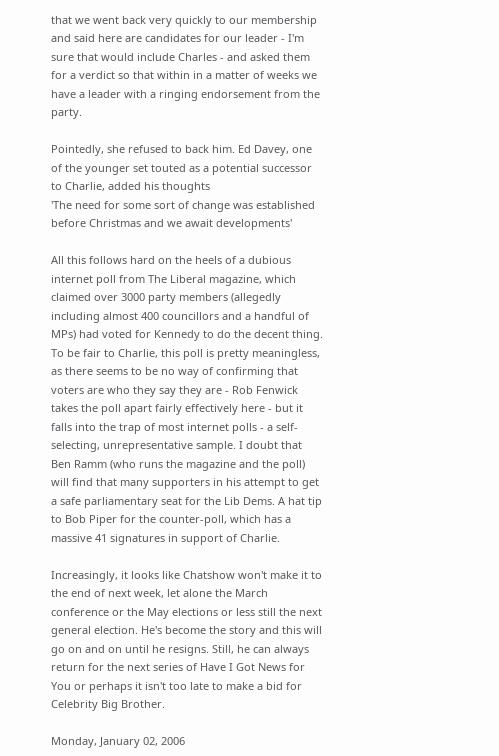that we went back very quickly to our membership and said here are candidates for our leader - I'm sure that would include Charles - and asked them for a verdict so that within in a matter of weeks we have a leader with a ringing endorsement from the party.

Pointedly, she refused to back him. Ed Davey, one of the younger set touted as a potential successor to Charlie, added his thoughts
'The need for some sort of change was established before Christmas and we await developments'

All this follows hard on the heels of a dubious internet poll from The Liberal magazine, which claimed over 3000 party members (allegedly including almost 400 councillors and a handful of MPs) had voted for Kennedy to do the decent thing. To be fair to Charlie, this poll is pretty meaningless, as there seems to be no way of confirming that voters are who they say they are - Rob Fenwick takes the poll apart fairly effectively here - but it falls into the trap of most internet polls - a self-selecting, unrepresentative sample. I doubt that Ben Ramm (who runs the magazine and the poll) will find that many supporters in his attempt to get a safe parliamentary seat for the Lib Dems. A hat tip to Bob Piper for the counter-poll, which has a massive 41 signatures in support of Charlie.

Increasingly, it looks like Chatshow won't make it to the end of next week, let alone the March conference or the May elections or less still the next general election. He's become the story and this will go on and on until he resigns. Still, he can always return for the next series of Have I Got News for You or perhaps it isn't too late to make a bid for Celebrity Big Brother.

Monday, January 02, 2006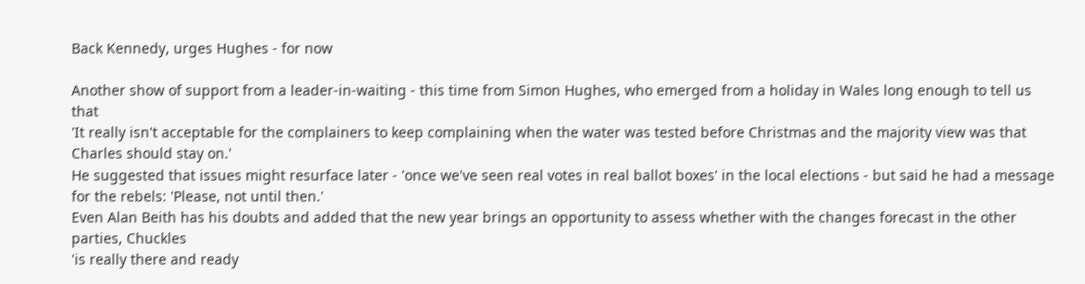Back Kennedy, urges Hughes - for now

Another show of support from a leader-in-waiting - this time from Simon Hughes, who emerged from a holiday in Wales long enough to tell us that
'It really isn't acceptable for the complainers to keep complaining when the water was tested before Christmas and the majority view was that Charles should stay on.'
He suggested that issues might resurface later - 'once we've seen real votes in real ballot boxes' in the local elections - but said he had a message for the rebels: 'Please, not until then.'
Even Alan Beith has his doubts and added that the new year brings an opportunity to assess whether with the changes forecast in the other parties, Chuckles
'is really there and ready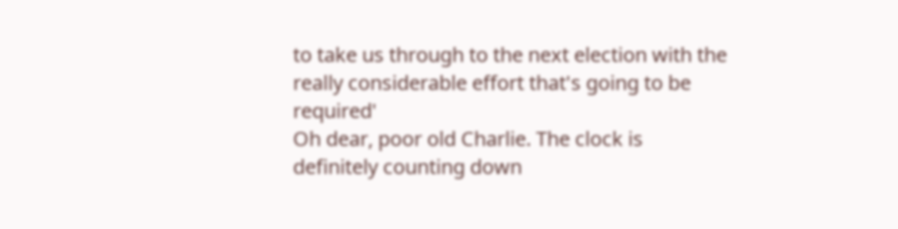to take us through to the next election with the really considerable effort that's going to be required'
Oh dear, poor old Charlie. The clock is definitely counting down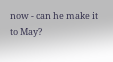now - can he make it to May?